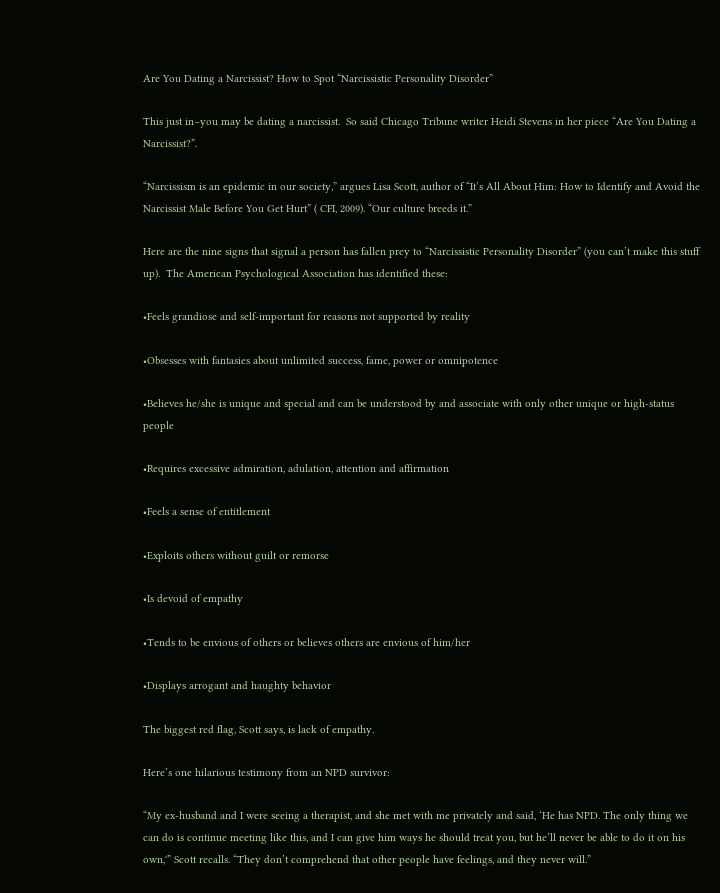Are You Dating a Narcissist? How to Spot “Narcissistic Personality Disorder”

This just in–you may be dating a narcissist.  So said Chicago Tribune writer Heidi Stevens in her piece “Are You Dating a Narcissist?”.

“Narcissism is an epidemic in our society,” argues Lisa Scott, author of “It’s All About Him: How to Identify and Avoid the Narcissist Male Before You Get Hurt” ( CFI, 2009). “Our culture breeds it.”

Here are the nine signs that signal a person has fallen prey to “Narcissistic Personality Disorder” (you can’t make this stuff up).  The American Psychological Association has identified these:

•Feels grandiose and self-important for reasons not supported by reality

•Obsesses with fantasies about unlimited success, fame, power or omnipotence

•Believes he/she is unique and special and can be understood by and associate with only other unique or high-status people

•Requires excessive admiration, adulation, attention and affirmation

•Feels a sense of entitlement

•Exploits others without guilt or remorse

•Is devoid of empathy

•Tends to be envious of others or believes others are envious of him/her

•Displays arrogant and haughty behavior

The biggest red flag, Scott says, is lack of empathy.

Here’s one hilarious testimony from an NPD survivor:

“My ex-husband and I were seeing a therapist, and she met with me privately and said, ‘He has NPD. The only thing we can do is continue meeting like this, and I can give him ways he should treat you, but he’ll never be able to do it on his own,'” Scott recalls. “They don’t comprehend that other people have feelings, and they never will.”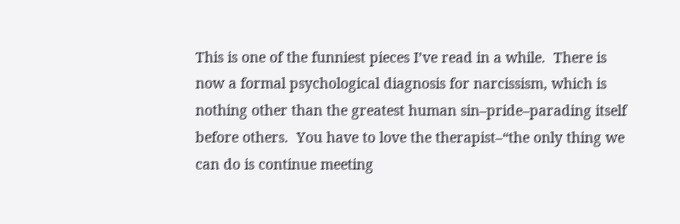This is one of the funniest pieces I’ve read in a while.  There is now a formal psychological diagnosis for narcissism, which is nothing other than the greatest human sin–pride–parading itself before others.  You have to love the therapist–“the only thing we can do is continue meeting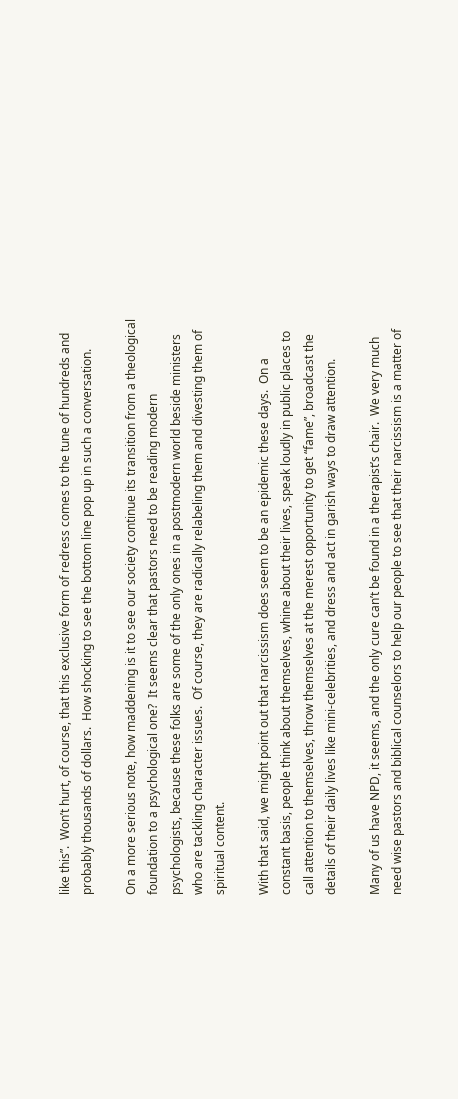like this”.  Won’t hurt, of course, that this exclusive form of redress comes to the tune of hundreds and probably thousands of dollars.  How shocking to see the bottom line pop up in such a conversation.

On a more serious note, how maddening is it to see our society continue its transition from a theological foundation to a psychological one?  It seems clear that pastors need to be reading modern psychologists, because these folks are some of the only ones in a postmodern world beside ministers who are tackling character issues.  Of course, they are radically relabeling them and divesting them of spiritual content.

With that said, we might point out that narcissism does seem to be an epidemic these days.  On a constant basis, people think about themselves, whine about their lives, speak loudly in public places to call attention to themselves, throw themselves at the merest opportunity to get “fame”, broadcast the details of their daily lives like mini-celebrities, and dress and act in garish ways to draw attention.

Many of us have NPD, it seems, and the only cure can’t be found in a therapist’s chair.  We very much need wise pastors and biblical counselors to help our people to see that their narcissism is a matter of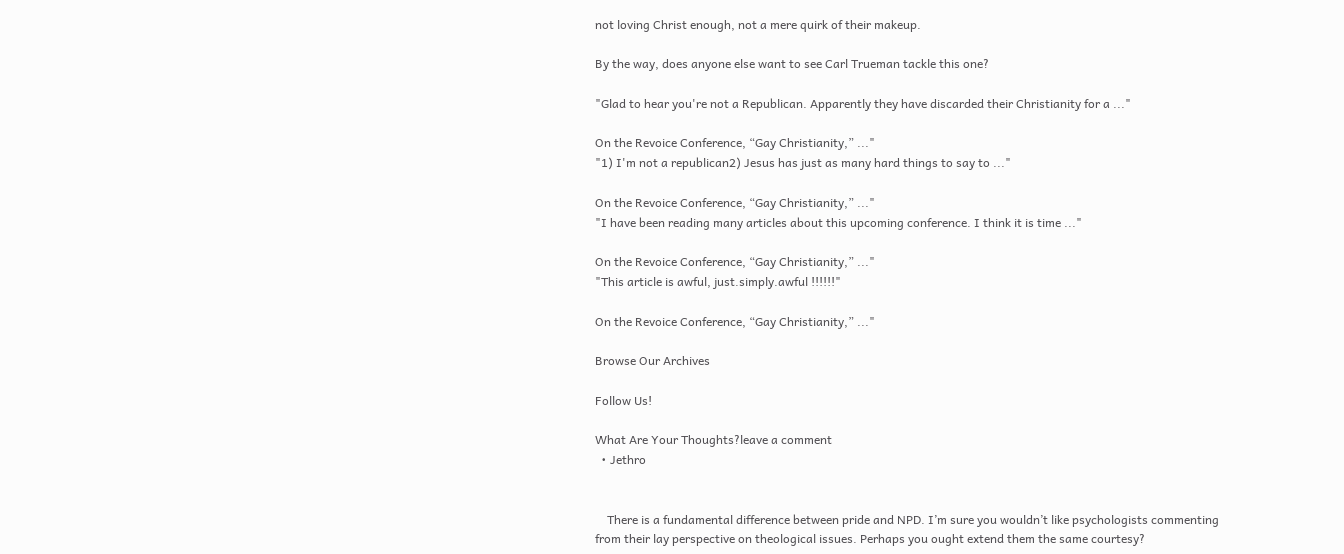not loving Christ enough, not a mere quirk of their makeup.

By the way, does anyone else want to see Carl Trueman tackle this one?

"Glad to hear you're not a Republican. Apparently they have discarded their Christianity for a ..."

On the Revoice Conference, “Gay Christianity,” ..."
"1) I'm not a republican2) Jesus has just as many hard things to say to ..."

On the Revoice Conference, “Gay Christianity,” ..."
"I have been reading many articles about this upcoming conference. I think it is time ..."

On the Revoice Conference, “Gay Christianity,” ..."
"This article is awful, just.simply.awful !!!!!!"

On the Revoice Conference, “Gay Christianity,” ..."

Browse Our Archives

Follow Us!

What Are Your Thoughts?leave a comment
  • Jethro


    There is a fundamental difference between pride and NPD. I’m sure you wouldn’t like psychologists commenting from their lay perspective on theological issues. Perhaps you ought extend them the same courtesy?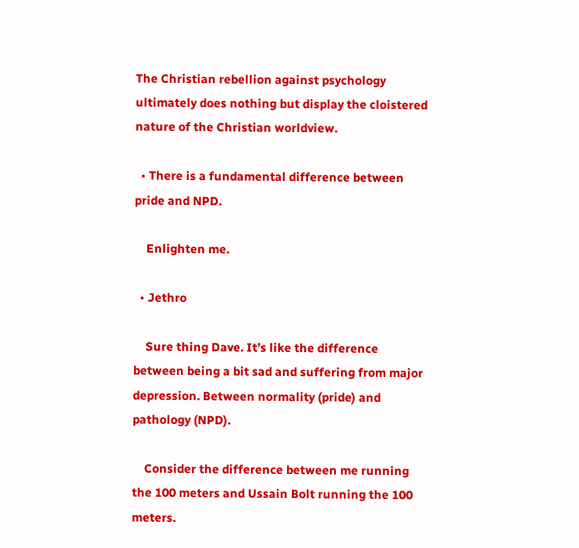The Christian rebellion against psychology ultimately does nothing but display the cloistered nature of the Christian worldview.

  • There is a fundamental difference between pride and NPD.

    Enlighten me.

  • Jethro

    Sure thing Dave. It’s like the difference between being a bit sad and suffering from major depression. Between normality (pride) and pathology (NPD).

    Consider the difference between me running the 100 meters and Ussain Bolt running the 100 meters.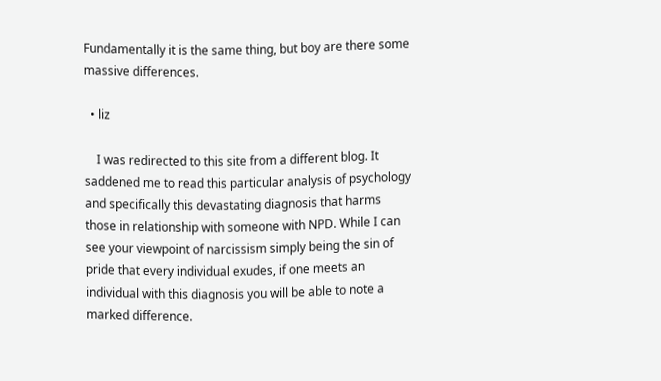Fundamentally it is the same thing, but boy are there some massive differences.

  • liz

    I was redirected to this site from a different blog. It saddened me to read this particular analysis of psychology and specifically this devastating diagnosis that harms those in relationship with someone with NPD. While I can see your viewpoint of narcissism simply being the sin of pride that every individual exudes, if one meets an individual with this diagnosis you will be able to note a marked difference.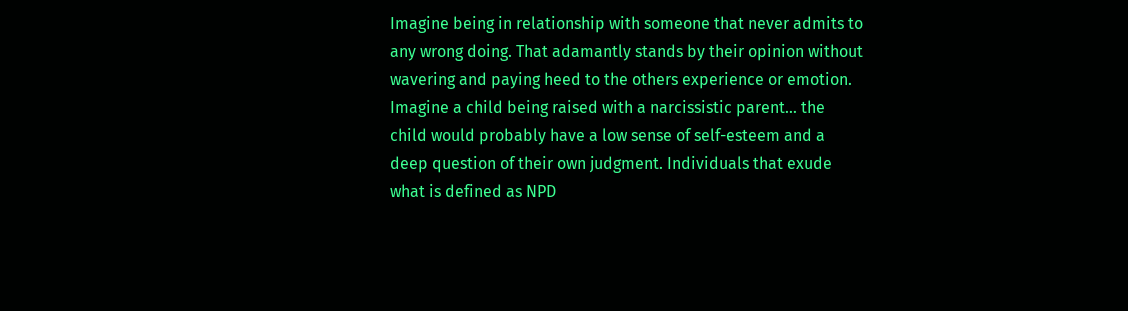Imagine being in relationship with someone that never admits to any wrong doing. That adamantly stands by their opinion without wavering and paying heed to the others experience or emotion. Imagine a child being raised with a narcissistic parent… the child would probably have a low sense of self-esteem and a deep question of their own judgment. Individuals that exude what is defined as NPD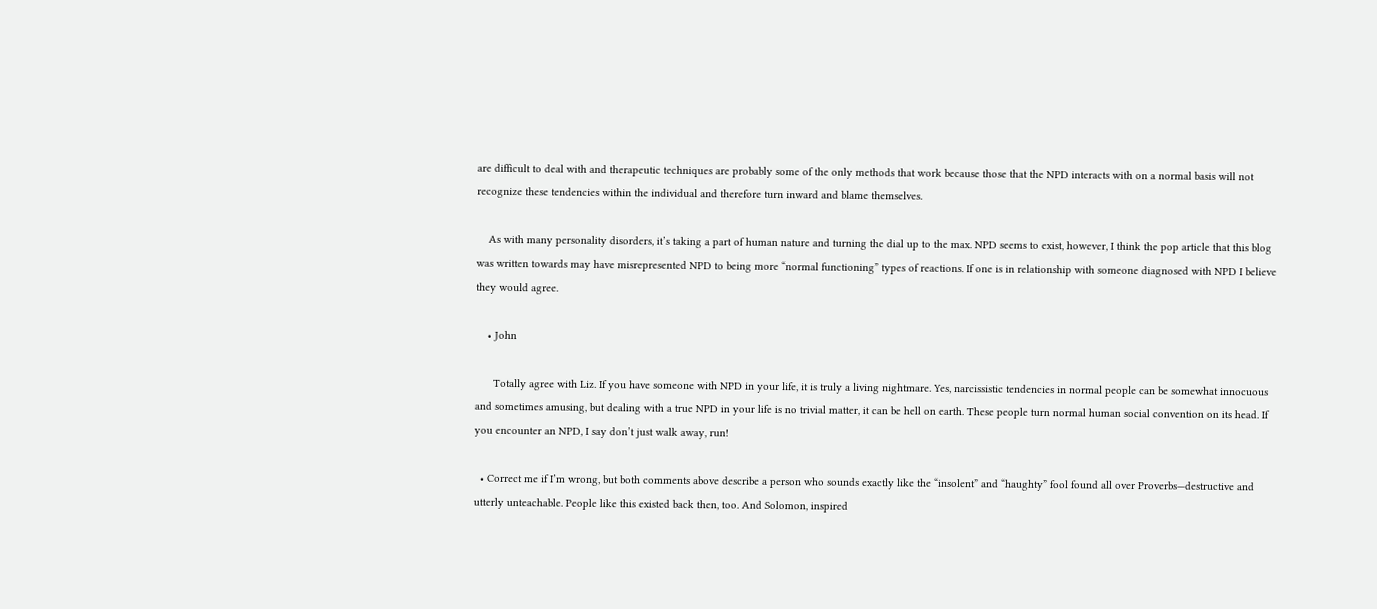are difficult to deal with and therapeutic techniques are probably some of the only methods that work because those that the NPD interacts with on a normal basis will not recognize these tendencies within the individual and therefore turn inward and blame themselves.

    As with many personality disorders, it’s taking a part of human nature and turning the dial up to the max. NPD seems to exist, however, I think the pop article that this blog was written towards may have misrepresented NPD to being more “normal functioning” types of reactions. If one is in relationship with someone diagnosed with NPD I believe they would agree.

    • John

      Totally agree with Liz. If you have someone with NPD in your life, it is truly a living nightmare. Yes, narcissistic tendencies in normal people can be somewhat innocuous and sometimes amusing, but dealing with a true NPD in your life is no trivial matter, it can be hell on earth. These people turn normal human social convention on its head. If you encounter an NPD, I say don’t just walk away, run!

  • Correct me if I’m wrong, but both comments above describe a person who sounds exactly like the “insolent” and “haughty” fool found all over Proverbs—destructive and utterly unteachable. People like this existed back then, too. And Solomon, inspired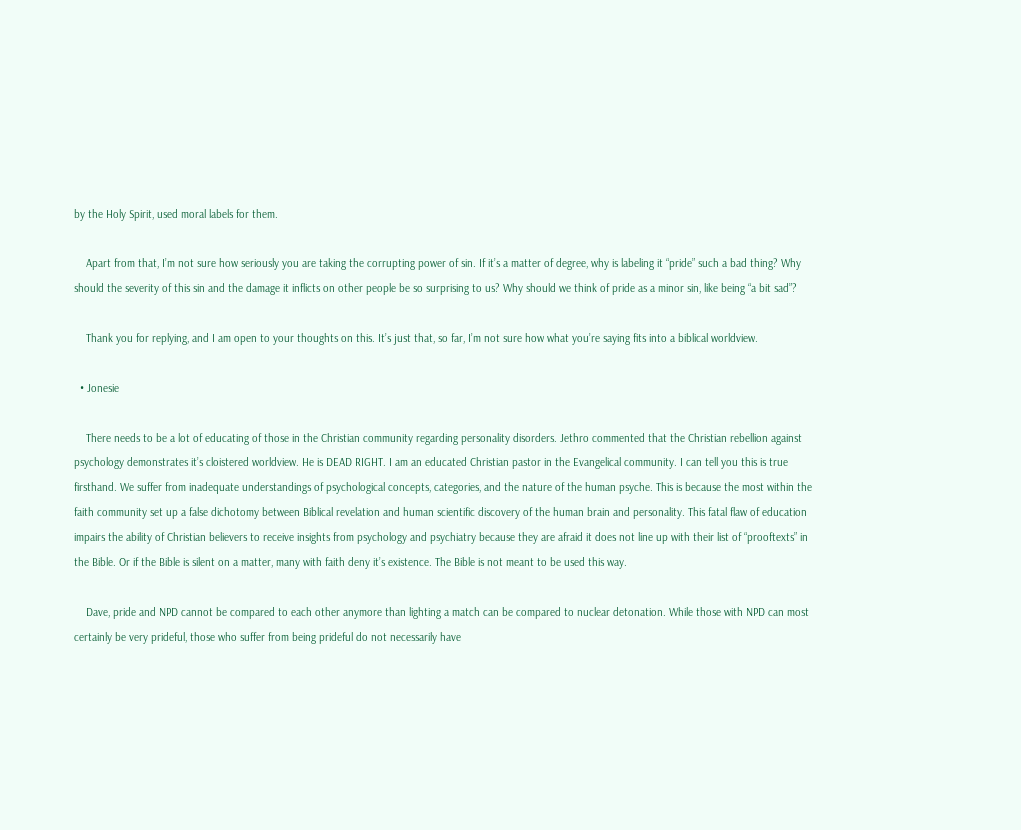by the Holy Spirit, used moral labels for them.

    Apart from that, I’m not sure how seriously you are taking the corrupting power of sin. If it’s a matter of degree, why is labeling it “pride” such a bad thing? Why should the severity of this sin and the damage it inflicts on other people be so surprising to us? Why should we think of pride as a minor sin, like being “a bit sad”?

    Thank you for replying, and I am open to your thoughts on this. It’s just that, so far, I’m not sure how what you’re saying fits into a biblical worldview.

  • Jonesie

    There needs to be a lot of educating of those in the Christian community regarding personality disorders. Jethro commented that the Christian rebellion against psychology demonstrates it’s cloistered worldview. He is DEAD RIGHT. I am an educated Christian pastor in the Evangelical community. I can tell you this is true firsthand. We suffer from inadequate understandings of psychological concepts, categories, and the nature of the human psyche. This is because the most within the faith community set up a false dichotomy between Biblical revelation and human scientific discovery of the human brain and personality. This fatal flaw of education impairs the ability of Christian believers to receive insights from psychology and psychiatry because they are afraid it does not line up with their list of “prooftexts” in the Bible. Or if the Bible is silent on a matter, many with faith deny it’s existence. The Bible is not meant to be used this way.

    Dave, pride and NPD cannot be compared to each other anymore than lighting a match can be compared to nuclear detonation. While those with NPD can most certainly be very prideful, those who suffer from being prideful do not necessarily have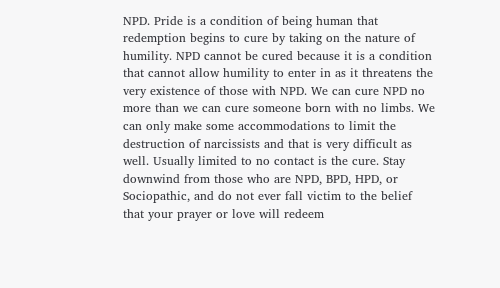NPD. Pride is a condition of being human that redemption begins to cure by taking on the nature of humility. NPD cannot be cured because it is a condition that cannot allow humility to enter in as it threatens the very existence of those with NPD. We can cure NPD no more than we can cure someone born with no limbs. We can only make some accommodations to limit the destruction of narcissists and that is very difficult as well. Usually limited to no contact is the cure. Stay downwind from those who are NPD, BPD, HPD, or Sociopathic, and do not ever fall victim to the belief that your prayer or love will redeem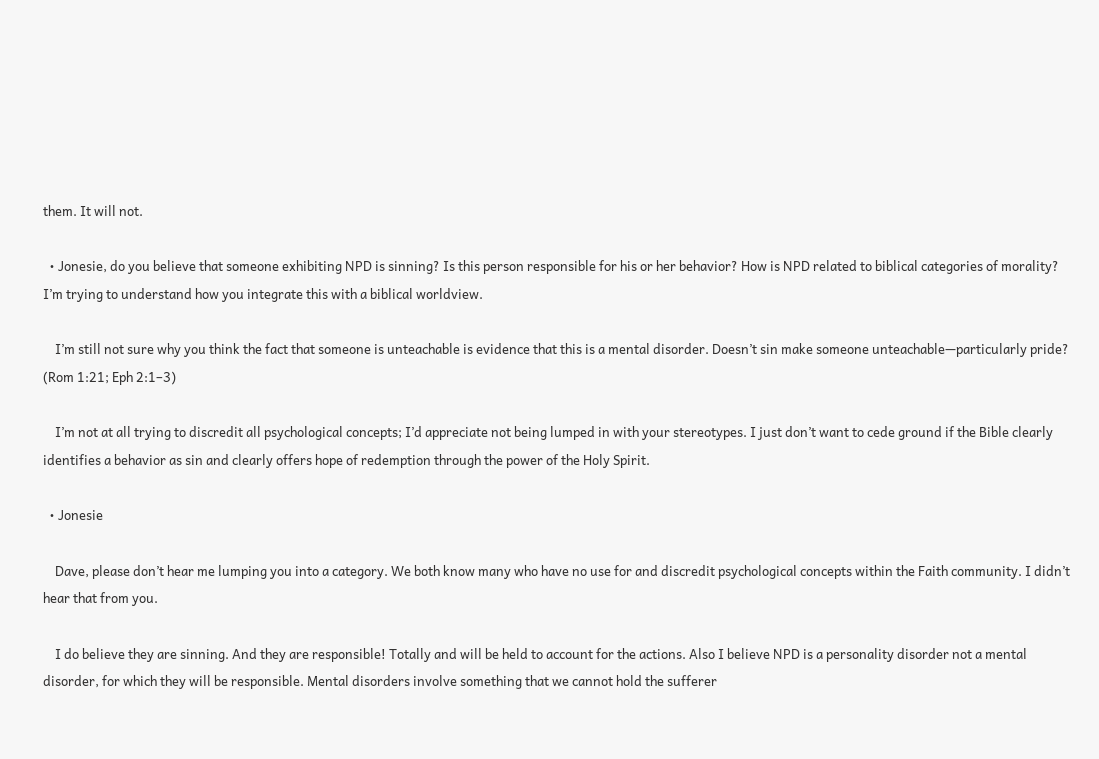them. It will not.

  • Jonesie, do you believe that someone exhibiting NPD is sinning? Is this person responsible for his or her behavior? How is NPD related to biblical categories of morality? I’m trying to understand how you integrate this with a biblical worldview.

    I’m still not sure why you think the fact that someone is unteachable is evidence that this is a mental disorder. Doesn’t sin make someone unteachable—particularly pride? (Rom 1:21; Eph 2:1–3)

    I’m not at all trying to discredit all psychological concepts; I’d appreciate not being lumped in with your stereotypes. I just don’t want to cede ground if the Bible clearly identifies a behavior as sin and clearly offers hope of redemption through the power of the Holy Spirit.

  • Jonesie

    Dave, please don’t hear me lumping you into a category. We both know many who have no use for and discredit psychological concepts within the Faith community. I didn’t hear that from you.

    I do believe they are sinning. And they are responsible! Totally and will be held to account for the actions. Also I believe NPD is a personality disorder not a mental disorder, for which they will be responsible. Mental disorders involve something that we cannot hold the sufferer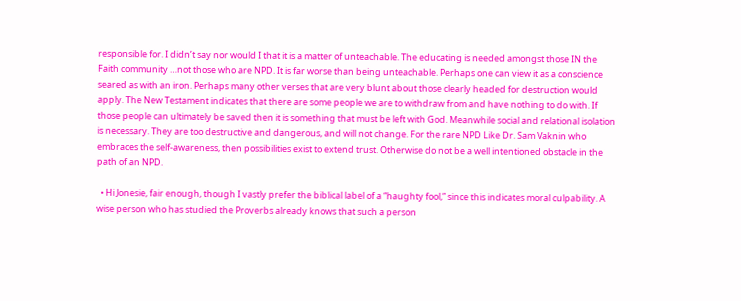responsible for. I didn’t say nor would I that it is a matter of unteachable. The educating is needed amongst those IN the Faith community …not those who are NPD. It is far worse than being unteachable. Perhaps one can view it as a conscience seared as with an iron. Perhaps many other verses that are very blunt about those clearly headed for destruction would apply. The New Testament indicates that there are some people we are to withdraw from and have nothing to do with. If those people can ultimately be saved then it is something that must be left with God. Meanwhile social and relational isolation is necessary. They are too destructive and dangerous, and will not change. For the rare NPD Like Dr. Sam Vaknin who embraces the self-awareness, then possibilities exist to extend trust. Otherwise do not be a well intentioned obstacle in the path of an NPD.

  • Hi Jonesie, fair enough, though I vastly prefer the biblical label of a “haughty fool,” since this indicates moral culpability. A wise person who has studied the Proverbs already knows that such a person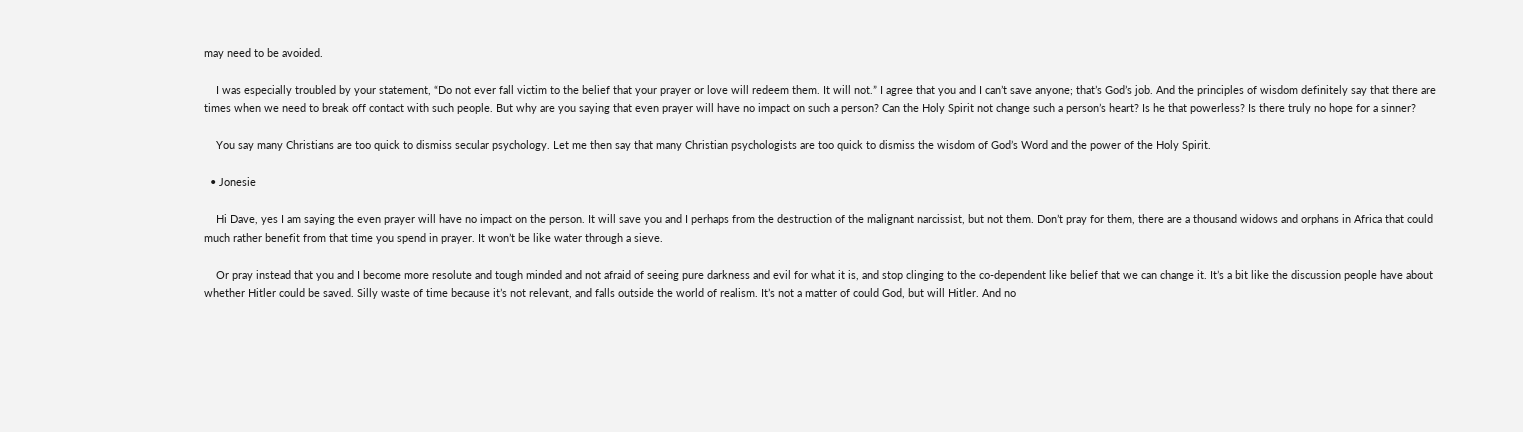may need to be avoided.

    I was especially troubled by your statement, “Do not ever fall victim to the belief that your prayer or love will redeem them. It will not.” I agree that you and I can’t save anyone; that’s God’s job. And the principles of wisdom definitely say that there are times when we need to break off contact with such people. But why are you saying that even prayer will have no impact on such a person? Can the Holy Spirit not change such a person’s heart? Is he that powerless? Is there truly no hope for a sinner?

    You say many Christians are too quick to dismiss secular psychology. Let me then say that many Christian psychologists are too quick to dismiss the wisdom of God’s Word and the power of the Holy Spirit.

  • Jonesie

    Hi Dave, yes I am saying the even prayer will have no impact on the person. It will save you and I perhaps from the destruction of the malignant narcissist, but not them. Don’t pray for them, there are a thousand widows and orphans in Africa that could much rather benefit from that time you spend in prayer. It won’t be like water through a sieve.

    Or pray instead that you and I become more resolute and tough minded and not afraid of seeing pure darkness and evil for what it is, and stop clinging to the co-dependent like belief that we can change it. It’s a bit like the discussion people have about whether Hitler could be saved. Silly waste of time because it’s not relevant, and falls outside the world of realism. It’s not a matter of could God, but will Hitler. And no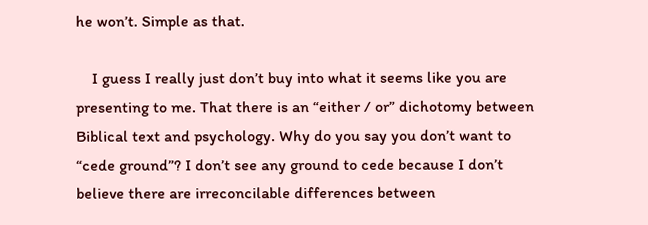he won’t. Simple as that.

    I guess I really just don’t buy into what it seems like you are presenting to me. That there is an “either / or” dichotomy between Biblical text and psychology. Why do you say you don’t want to “cede ground”? I don’t see any ground to cede because I don’t believe there are irreconcilable differences between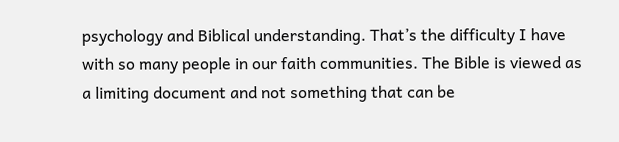psychology and Biblical understanding. That’s the difficulty I have with so many people in our faith communities. The Bible is viewed as a limiting document and not something that can be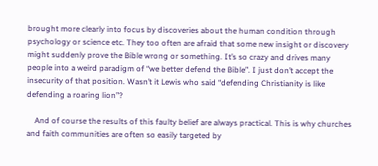brought more clearly into focus by discoveries about the human condition through psychology or science etc. They too often are afraid that some new insight or discovery might suddenly prove the Bible wrong or something. It’s so crazy and drives many people into a weird paradigm of “we better defend the Bible”. I just don’t accept the insecurity of that position. Wasn’t it Lewis who said “defending Christianity is like defending a roaring lion”?

    And of course the results of this faulty belief are always practical. This is why churches and faith communities are often so easily targeted by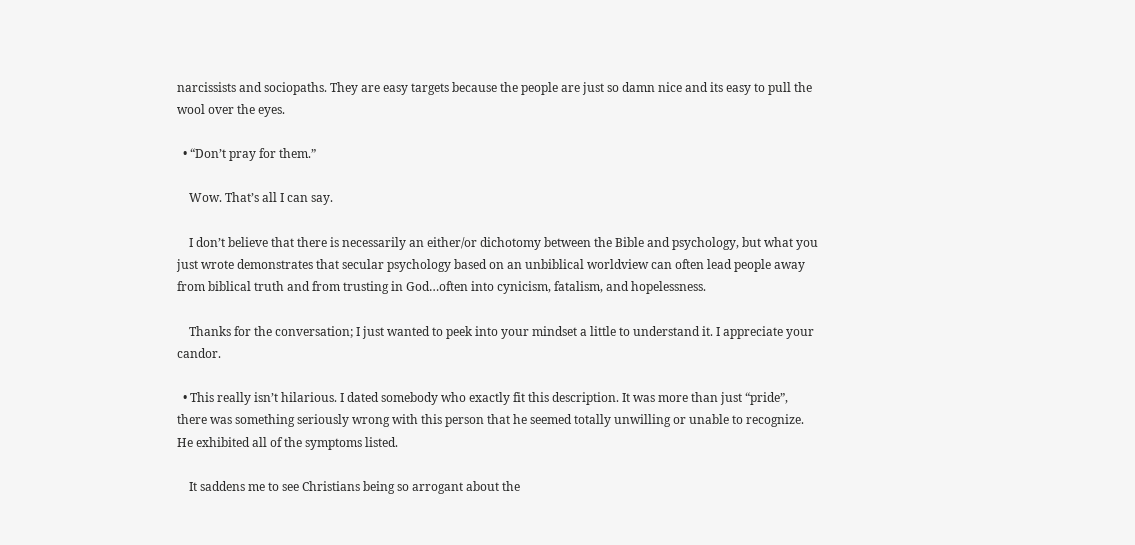narcissists and sociopaths. They are easy targets because the people are just so damn nice and its easy to pull the wool over the eyes.

  • “Don’t pray for them.”

    Wow. That’s all I can say.

    I don’t believe that there is necessarily an either/or dichotomy between the Bible and psychology, but what you just wrote demonstrates that secular psychology based on an unbiblical worldview can often lead people away from biblical truth and from trusting in God…often into cynicism, fatalism, and hopelessness.

    Thanks for the conversation; I just wanted to peek into your mindset a little to understand it. I appreciate your candor.

  • This really isn’t hilarious. I dated somebody who exactly fit this description. It was more than just “pride”, there was something seriously wrong with this person that he seemed totally unwilling or unable to recognize. He exhibited all of the symptoms listed.

    It saddens me to see Christians being so arrogant about the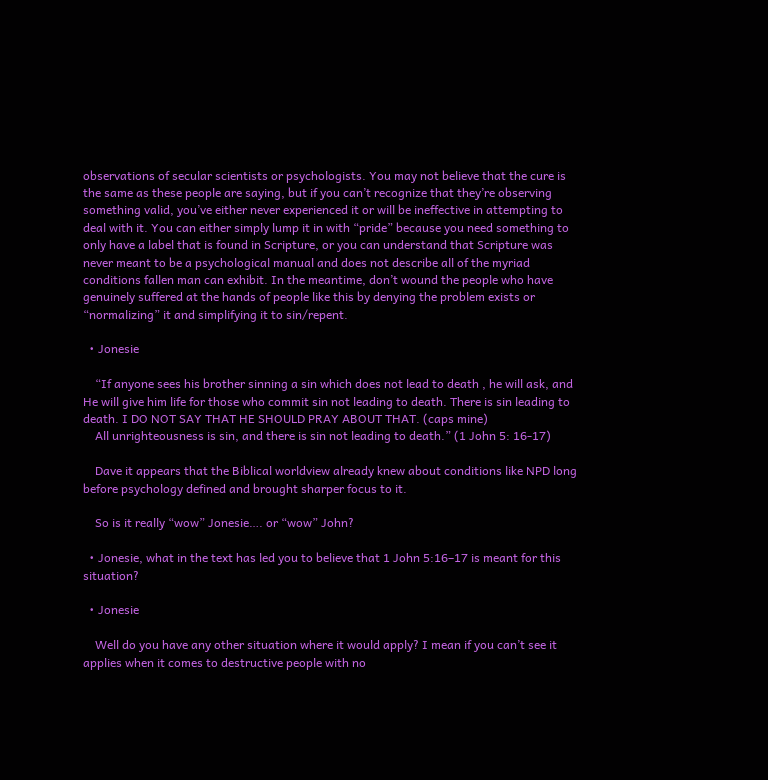observations of secular scientists or psychologists. You may not believe that the cure is the same as these people are saying, but if you can’t recognize that they’re observing something valid, you’ve either never experienced it or will be ineffective in attempting to deal with it. You can either simply lump it in with “pride” because you need something to only have a label that is found in Scripture, or you can understand that Scripture was never meant to be a psychological manual and does not describe all of the myriad conditions fallen man can exhibit. In the meantime, don’t wound the people who have genuinely suffered at the hands of people like this by denying the problem exists or “normalizing” it and simplifying it to sin/repent.

  • Jonesie

    “If anyone sees his brother sinning a sin which does not lead to death , he will ask, and He will give him life for those who commit sin not leading to death. There is sin leading to death. I DO NOT SAY THAT HE SHOULD PRAY ABOUT THAT. (caps mine)
    All unrighteousness is sin, and there is sin not leading to death.” (1 John 5: 16-17)

    Dave it appears that the Biblical worldview already knew about conditions like NPD long before psychology defined and brought sharper focus to it.

    So is it really “wow” Jonesie…. or “wow” John?

  • Jonesie, what in the text has led you to believe that 1 John 5:16–17 is meant for this situation?

  • Jonesie

    Well do you have any other situation where it would apply? I mean if you can’t see it applies when it comes to destructive people with no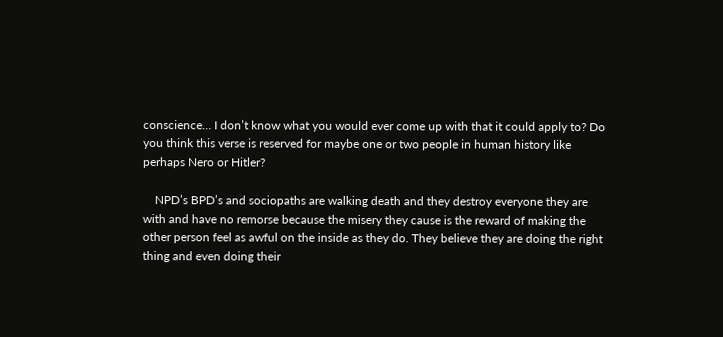conscience… I don’t know what you would ever come up with that it could apply to? Do you think this verse is reserved for maybe one or two people in human history like perhaps Nero or Hitler?

    NPD’s BPD’s and sociopaths are walking death and they destroy everyone they are with and have no remorse because the misery they cause is the reward of making the other person feel as awful on the inside as they do. They believe they are doing the right thing and even doing their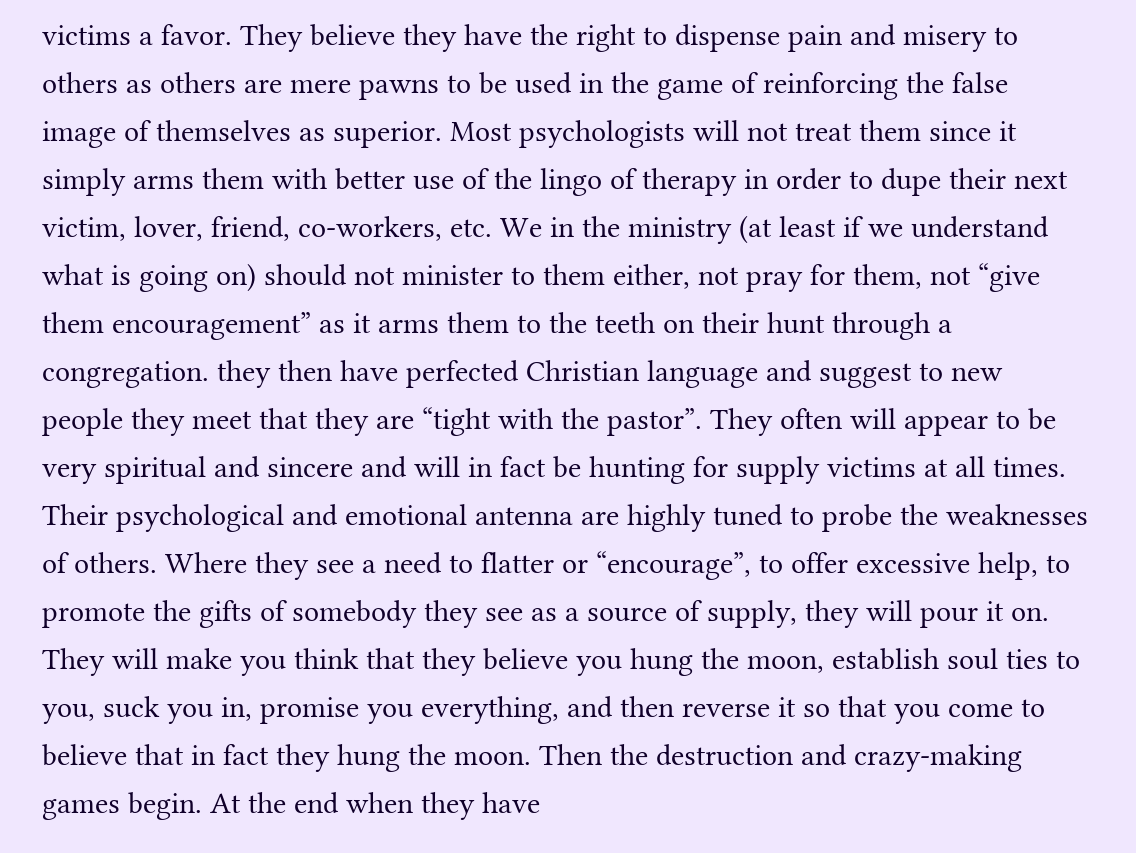victims a favor. They believe they have the right to dispense pain and misery to others as others are mere pawns to be used in the game of reinforcing the false image of themselves as superior. Most psychologists will not treat them since it simply arms them with better use of the lingo of therapy in order to dupe their next victim, lover, friend, co-workers, etc. We in the ministry (at least if we understand what is going on) should not minister to them either, not pray for them, not “give them encouragement” as it arms them to the teeth on their hunt through a congregation. they then have perfected Christian language and suggest to new people they meet that they are “tight with the pastor”. They often will appear to be very spiritual and sincere and will in fact be hunting for supply victims at all times. Their psychological and emotional antenna are highly tuned to probe the weaknesses of others. Where they see a need to flatter or “encourage”, to offer excessive help, to promote the gifts of somebody they see as a source of supply, they will pour it on. They will make you think that they believe you hung the moon, establish soul ties to you, suck you in, promise you everything, and then reverse it so that you come to believe that in fact they hung the moon. Then the destruction and crazy-making games begin. At the end when they have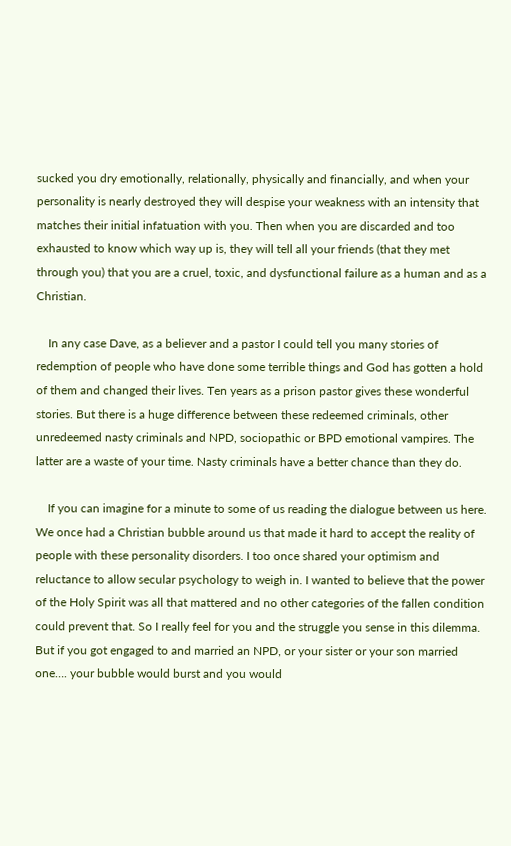sucked you dry emotionally, relationally, physically and financially, and when your personality is nearly destroyed they will despise your weakness with an intensity that matches their initial infatuation with you. Then when you are discarded and too exhausted to know which way up is, they will tell all your friends (that they met through you) that you are a cruel, toxic, and dysfunctional failure as a human and as a Christian.

    In any case Dave, as a believer and a pastor I could tell you many stories of redemption of people who have done some terrible things and God has gotten a hold of them and changed their lives. Ten years as a prison pastor gives these wonderful stories. But there is a huge difference between these redeemed criminals, other unredeemed nasty criminals and NPD, sociopathic or BPD emotional vampires. The latter are a waste of your time. Nasty criminals have a better chance than they do.

    If you can imagine for a minute to some of us reading the dialogue between us here. We once had a Christian bubble around us that made it hard to accept the reality of people with these personality disorders. I too once shared your optimism and reluctance to allow secular psychology to weigh in. I wanted to believe that the power of the Holy Spirit was all that mattered and no other categories of the fallen condition could prevent that. So I really feel for you and the struggle you sense in this dilemma. But if you got engaged to and married an NPD, or your sister or your son married one…. your bubble would burst and you would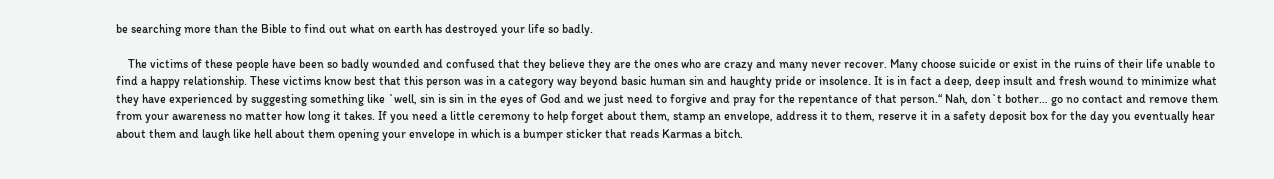be searching more than the Bible to find out what on earth has destroyed your life so badly.

    The victims of these people have been so badly wounded and confused that they believe they are the ones who are crazy and many never recover. Many choose suicide or exist in the ruins of their life unable to find a happy relationship. These victims know best that this person was in a category way beyond basic human sin and haughty pride or insolence. It is in fact a deep, deep insult and fresh wound to minimize what they have experienced by suggesting something like `well, sin is sin in the eyes of God and we just need to forgive and pray for the repentance of that person.“ Nah, don`t bother… go no contact and remove them from your awareness no matter how long it takes. If you need a little ceremony to help forget about them, stamp an envelope, address it to them, reserve it in a safety deposit box for the day you eventually hear about them and laugh like hell about them opening your envelope in which is a bumper sticker that reads Karmas a bitch.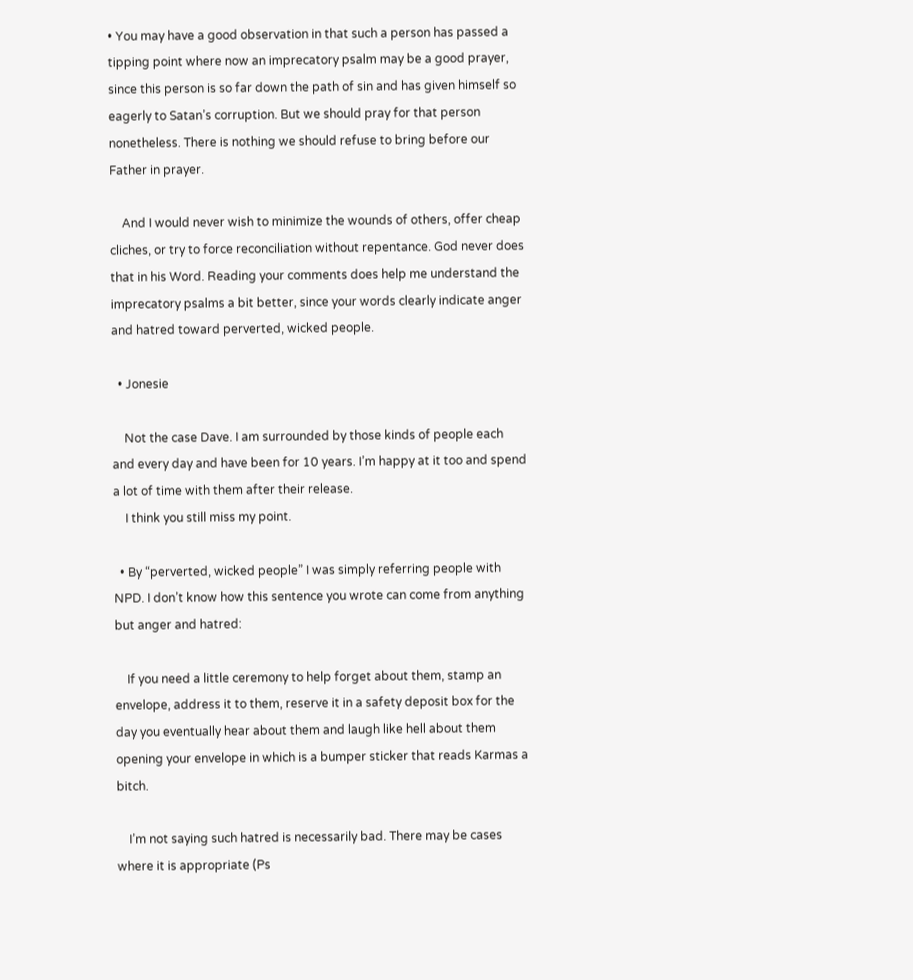• You may have a good observation in that such a person has passed a tipping point where now an imprecatory psalm may be a good prayer, since this person is so far down the path of sin and has given himself so eagerly to Satan’s corruption. But we should pray for that person nonetheless. There is nothing we should refuse to bring before our Father in prayer.

    And I would never wish to minimize the wounds of others, offer cheap cliches, or try to force reconciliation without repentance. God never does that in his Word. Reading your comments does help me understand the imprecatory psalms a bit better, since your words clearly indicate anger and hatred toward perverted, wicked people.

  • Jonesie

    Not the case Dave. I am surrounded by those kinds of people each and every day and have been for 10 years. I’m happy at it too and spend a lot of time with them after their release.
    I think you still miss my point.

  • By “perverted, wicked people” I was simply referring people with NPD. I don’t know how this sentence you wrote can come from anything but anger and hatred:

    If you need a little ceremony to help forget about them, stamp an envelope, address it to them, reserve it in a safety deposit box for the day you eventually hear about them and laugh like hell about them opening your envelope in which is a bumper sticker that reads Karmas a bitch.

    I’m not saying such hatred is necessarily bad. There may be cases where it is appropriate (Ps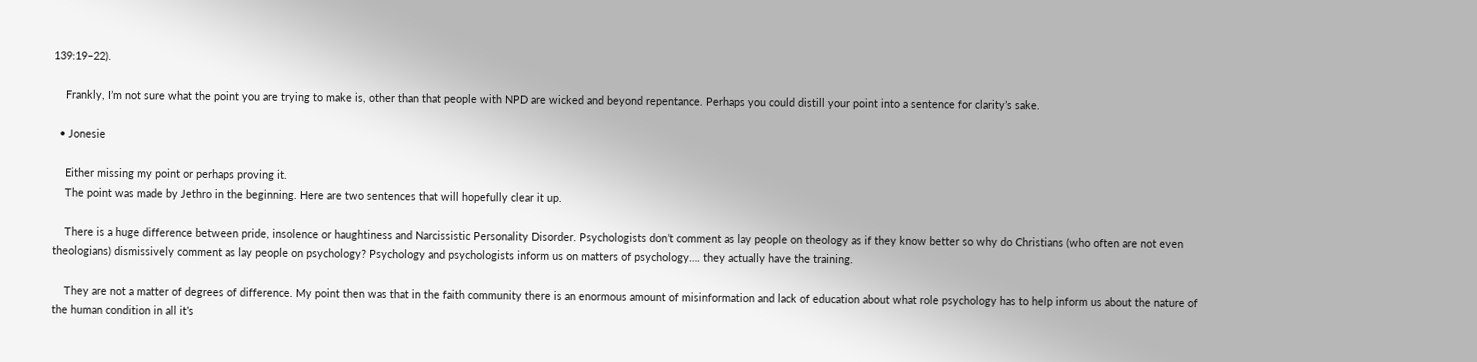139:19–22).

    Frankly, I’m not sure what the point you are trying to make is, other than that people with NPD are wicked and beyond repentance. Perhaps you could distill your point into a sentence for clarity’s sake.

  • Jonesie

    Either missing my point or perhaps proving it.
    The point was made by Jethro in the beginning. Here are two sentences that will hopefully clear it up.

    There is a huge difference between pride, insolence or haughtiness and Narcissistic Personality Disorder. Psychologists don’t comment as lay people on theology as if they know better so why do Christians (who often are not even theologians) dismissively comment as lay people on psychology? Psychology and psychologists inform us on matters of psychology…. they actually have the training.

    They are not a matter of degrees of difference. My point then was that in the faith community there is an enormous amount of misinformation and lack of education about what role psychology has to help inform us about the nature of the human condition in all it’s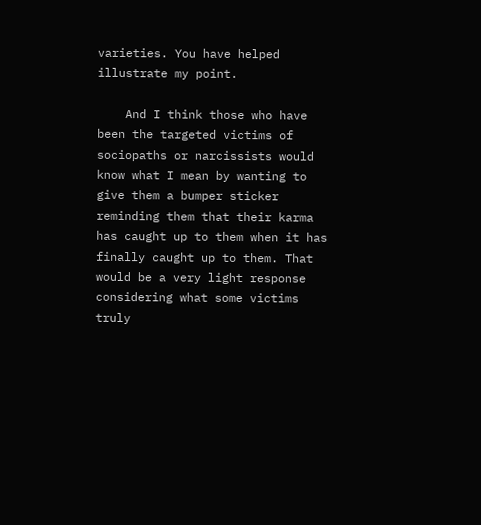varieties. You have helped illustrate my point.

    And I think those who have been the targeted victims of sociopaths or narcissists would know what I mean by wanting to give them a bumper sticker reminding them that their karma has caught up to them when it has finally caught up to them. That would be a very light response considering what some victims truly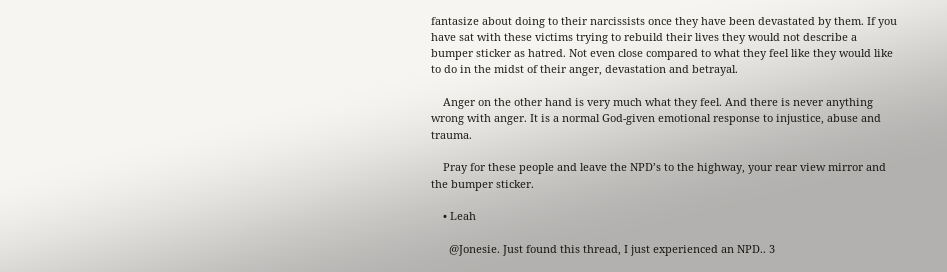fantasize about doing to their narcissists once they have been devastated by them. If you have sat with these victims trying to rebuild their lives they would not describe a bumper sticker as hatred. Not even close compared to what they feel like they would like to do in the midst of their anger, devastation and betrayal.

    Anger on the other hand is very much what they feel. And there is never anything wrong with anger. It is a normal God-given emotional response to injustice, abuse and trauma.

    Pray for these people and leave the NPD’s to the highway, your rear view mirror and the bumper sticker.

    • Leah

      @Jonesie. Just found this thread, I just experienced an NPD.. 3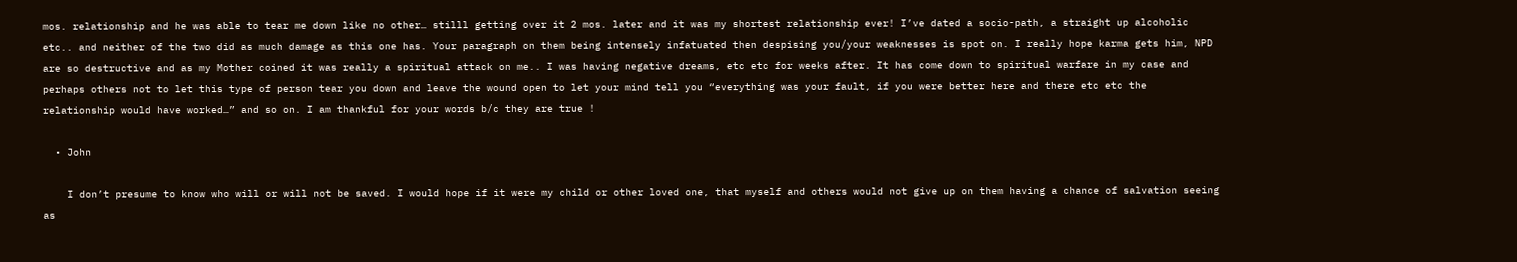mos. relationship and he was able to tear me down like no other… stilll getting over it 2 mos. later and it was my shortest relationship ever! I’ve dated a socio-path, a straight up alcoholic etc.. and neither of the two did as much damage as this one has. Your paragraph on them being intensely infatuated then despising you/your weaknesses is spot on. I really hope karma gets him, NPD are so destructive and as my Mother coined it was really a spiritual attack on me.. I was having negative dreams, etc etc for weeks after. It has come down to spiritual warfare in my case and perhaps others not to let this type of person tear you down and leave the wound open to let your mind tell you “everything was your fault, if you were better here and there etc etc the relationship would have worked…” and so on. I am thankful for your words b/c they are true !

  • John

    I don’t presume to know who will or will not be saved. I would hope if it were my child or other loved one, that myself and others would not give up on them having a chance of salvation seeing as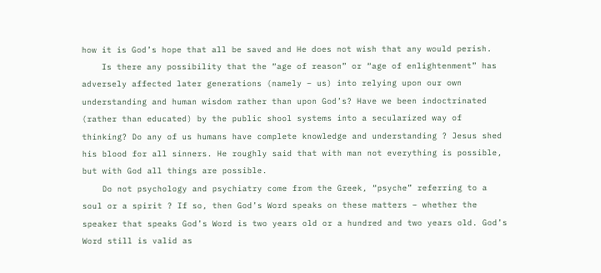how it is God’s hope that all be saved and He does not wish that any would perish.
    Is there any possibility that the “age of reason” or “age of enlightenment” has adversely affected later generations (namely – us) into relying upon our own understanding and human wisdom rather than upon God’s? Have we been indoctrinated (rather than educated) by the public shool systems into a secularized way of thinking? Do any of us humans have complete knowledge and understanding ? Jesus shed his blood for all sinners. He roughly said that with man not everything is possible, but with God all things are possible.
    Do not psychology and psychiatry come from the Greek, “psyche” referring to a soul or a spirit ? If so, then God’s Word speaks on these matters – whether the speaker that speaks God’s Word is two years old or a hundred and two years old. God’s Word still is valid as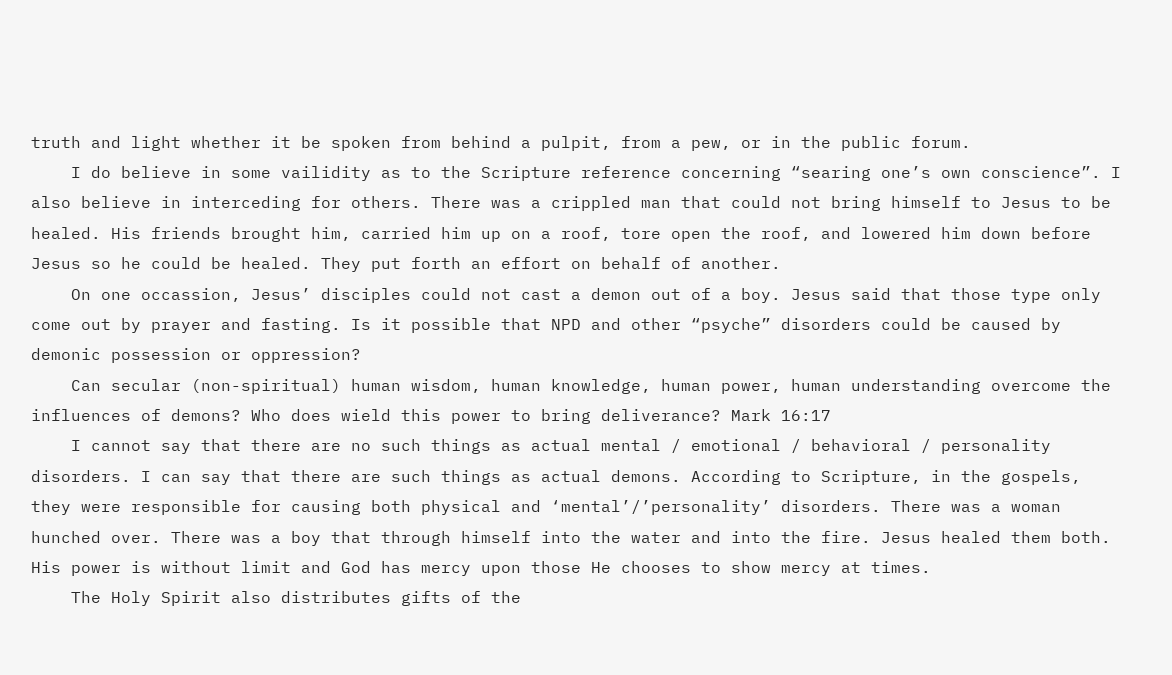truth and light whether it be spoken from behind a pulpit, from a pew, or in the public forum.
    I do believe in some vailidity as to the Scripture reference concerning “searing one’s own conscience”. I also believe in interceding for others. There was a crippled man that could not bring himself to Jesus to be healed. His friends brought him, carried him up on a roof, tore open the roof, and lowered him down before Jesus so he could be healed. They put forth an effort on behalf of another.
    On one occassion, Jesus’ disciples could not cast a demon out of a boy. Jesus said that those type only come out by prayer and fasting. Is it possible that NPD and other “psyche” disorders could be caused by demonic possession or oppression?
    Can secular (non-spiritual) human wisdom, human knowledge, human power, human understanding overcome the influences of demons? Who does wield this power to bring deliverance? Mark 16:17
    I cannot say that there are no such things as actual mental / emotional / behavioral / personality disorders. I can say that there are such things as actual demons. According to Scripture, in the gospels, they were responsible for causing both physical and ‘mental’/’personality’ disorders. There was a woman hunched over. There was a boy that through himself into the water and into the fire. Jesus healed them both. His power is without limit and God has mercy upon those He chooses to show mercy at times.
    The Holy Spirit also distributes gifts of the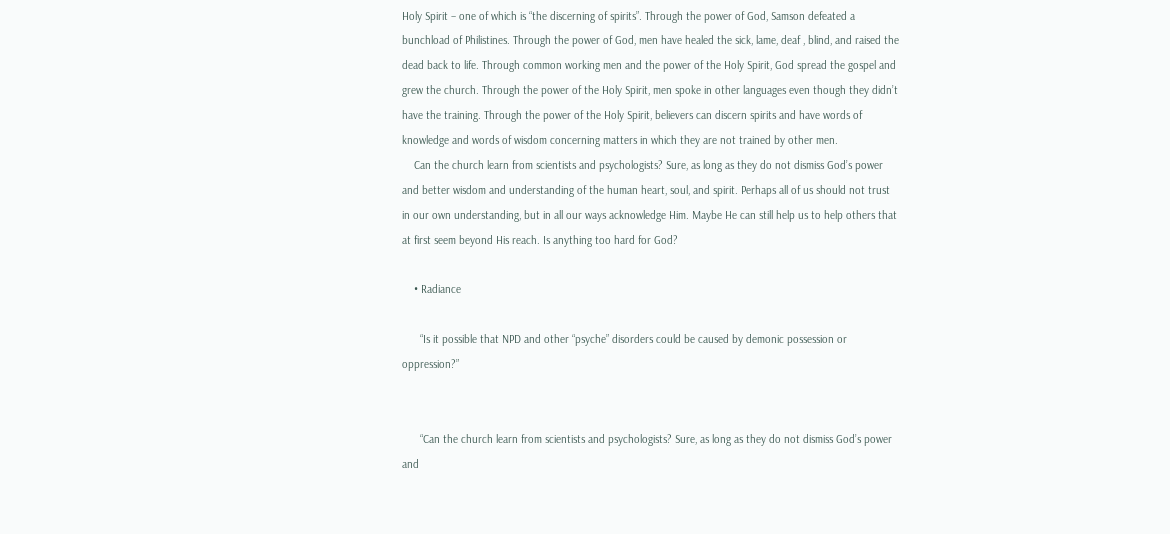Holy Spirit – one of which is “the discerning of spirits”. Through the power of God, Samson defeated a bunchload of Philistines. Through the power of God, men have healed the sick, lame, deaf , blind, and raised the dead back to life. Through common working men and the power of the Holy Spirit, God spread the gospel and grew the church. Through the power of the Holy Spirit, men spoke in other languages even though they didn’t have the training. Through the power of the Holy Spirit, believers can discern spirits and have words of knowledge and words of wisdom concerning matters in which they are not trained by other men.
    Can the church learn from scientists and psychologists? Sure, as long as they do not dismiss God’s power and better wisdom and understanding of the human heart, soul, and spirit. Perhaps all of us should not trust in our own understanding, but in all our ways acknowledge Him. Maybe He can still help us to help others that at first seem beyond His reach. Is anything too hard for God?

    • Radiance

      “Is it possible that NPD and other “psyche” disorders could be caused by demonic possession or oppression?”


      “Can the church learn from scientists and psychologists? Sure, as long as they do not dismiss God’s power and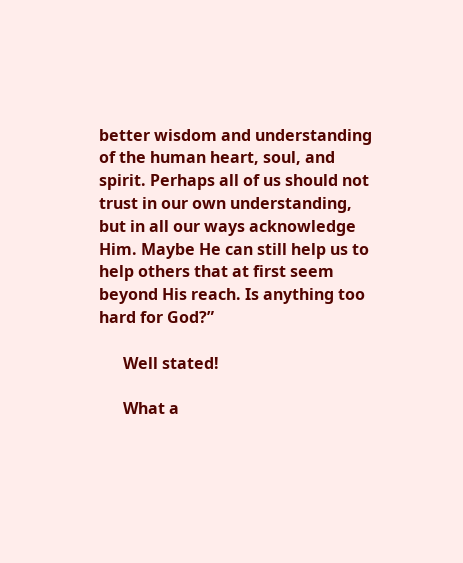better wisdom and understanding of the human heart, soul, and spirit. Perhaps all of us should not trust in our own understanding, but in all our ways acknowledge Him. Maybe He can still help us to help others that at first seem beyond His reach. Is anything too hard for God?”

      Well stated!

      What a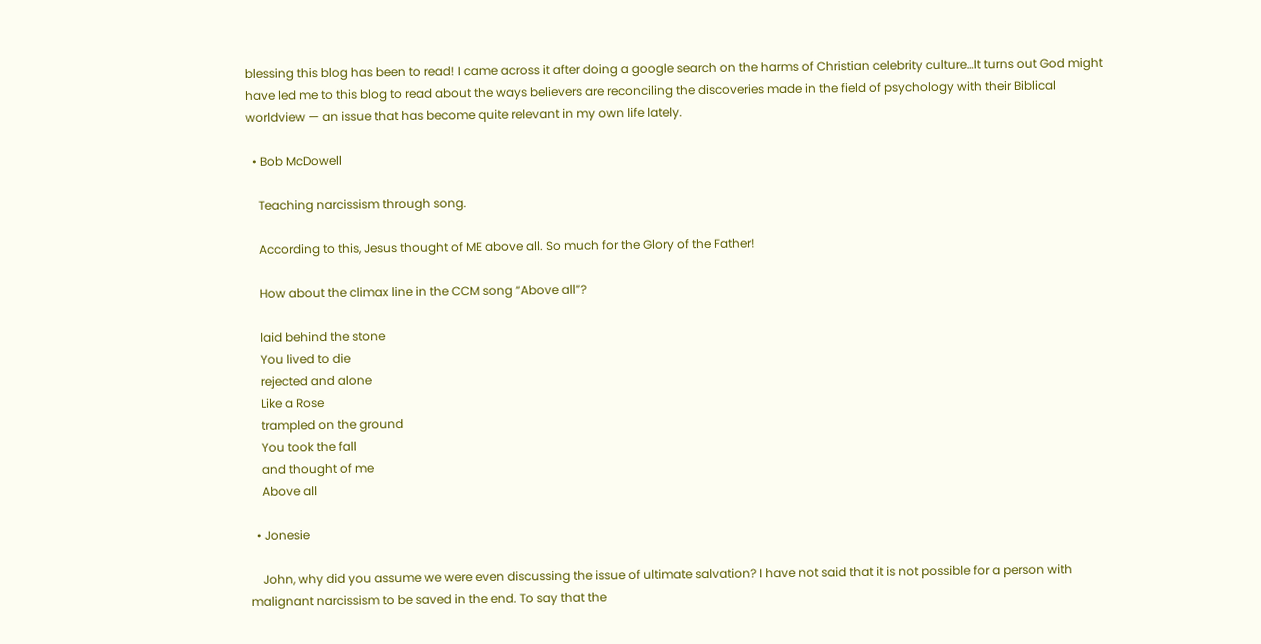blessing this blog has been to read! I came across it after doing a google search on the harms of Christian celebrity culture…It turns out God might have led me to this blog to read about the ways believers are reconciling the discoveries made in the field of psychology with their Biblical worldview — an issue that has become quite relevant in my own life lately.

  • Bob McDowell

    Teaching narcissism through song.

    According to this, Jesus thought of ME above all. So much for the Glory of the Father!

    How about the climax line in the CCM song “Above all”?

    laid behind the stone
    You lived to die
    rejected and alone
    Like a Rose
    trampled on the ground
    You took the fall
    and thought of me
    Above all

  • Jonesie

    John, why did you assume we were even discussing the issue of ultimate salvation? I have not said that it is not possible for a person with malignant narcissism to be saved in the end. To say that the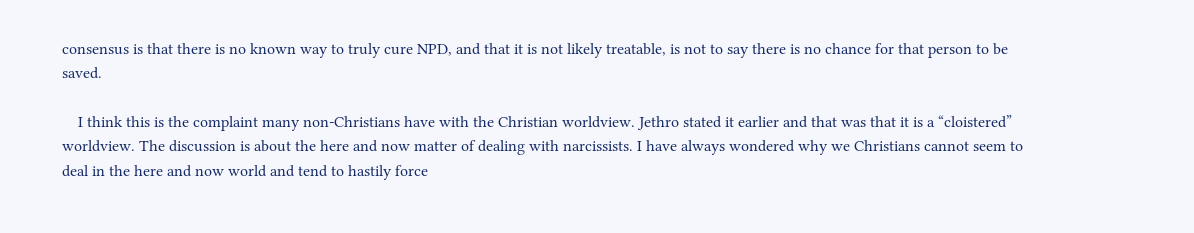consensus is that there is no known way to truly cure NPD, and that it is not likely treatable, is not to say there is no chance for that person to be saved.

    I think this is the complaint many non-Christians have with the Christian worldview. Jethro stated it earlier and that was that it is a “cloistered” worldview. The discussion is about the here and now matter of dealing with narcissists. I have always wondered why we Christians cannot seem to deal in the here and now world and tend to hastily force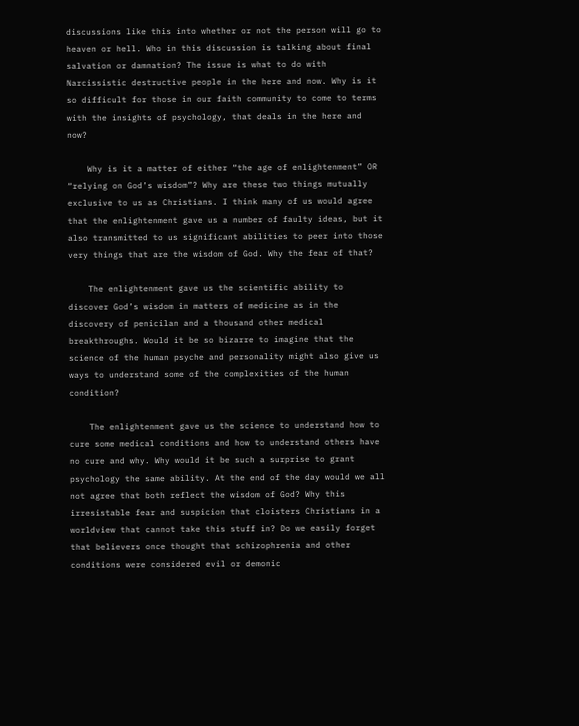discussions like this into whether or not the person will go to heaven or hell. Who in this discussion is talking about final salvation or damnation? The issue is what to do with Narcissistic destructive people in the here and now. Why is it so difficult for those in our faith community to come to terms with the insights of psychology, that deals in the here and now?

    Why is it a matter of either “the age of enlightenment” OR “relying on God’s wisdom”? Why are these two things mutually exclusive to us as Christians. I think many of us would agree that the enlightenment gave us a number of faulty ideas, but it also transmitted to us significant abilities to peer into those very things that are the wisdom of God. Why the fear of that?

    The enlightenment gave us the scientific ability to discover God’s wisdom in matters of medicine as in the discovery of penicilan and a thousand other medical breakthroughs. Would it be so bizarre to imagine that the science of the human psyche and personality might also give us ways to understand some of the complexities of the human condition?

    The enlightenment gave us the science to understand how to cure some medical conditions and how to understand others have no cure and why. Why would it be such a surprise to grant psychology the same ability. At the end of the day would we all not agree that both reflect the wisdom of God? Why this irresistable fear and suspicion that cloisters Christians in a worldview that cannot take this stuff in? Do we easily forget that believers once thought that schizophrenia and other conditions were considered evil or demonic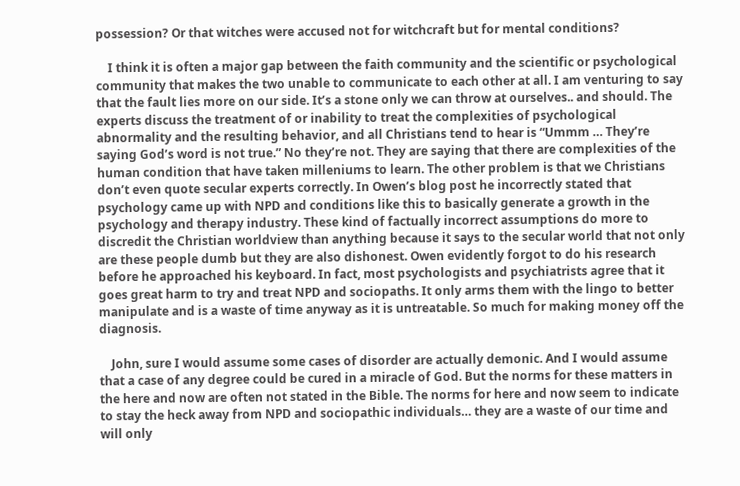possession? Or that witches were accused not for witchcraft but for mental conditions?

    I think it is often a major gap between the faith community and the scientific or psychological community that makes the two unable to communicate to each other at all. I am venturing to say that the fault lies more on our side. It’s a stone only we can throw at ourselves.. and should. The experts discuss the treatment of or inability to treat the complexities of psychological abnormality and the resulting behavior, and all Christians tend to hear is “Ummm … They’re saying God’s word is not true.” No they’re not. They are saying that there are complexities of the human condition that have taken milleniums to learn. The other problem is that we Christians don’t even quote secular experts correctly. In Owen’s blog post he incorrectly stated that psychology came up with NPD and conditions like this to basically generate a growth in the psychology and therapy industry. These kind of factually incorrect assumptions do more to discredit the Christian worldview than anything because it says to the secular world that not only are these people dumb but they are also dishonest. Owen evidently forgot to do his research before he approached his keyboard. In fact, most psychologists and psychiatrists agree that it goes great harm to try and treat NPD and sociopaths. It only arms them with the lingo to better manipulate and is a waste of time anyway as it is untreatable. So much for making money off the diagnosis.

    John, sure I would assume some cases of disorder are actually demonic. And I would assume that a case of any degree could be cured in a miracle of God. But the norms for these matters in the here and now are often not stated in the Bible. The norms for here and now seem to indicate to stay the heck away from NPD and sociopathic individuals… they are a waste of our time and will only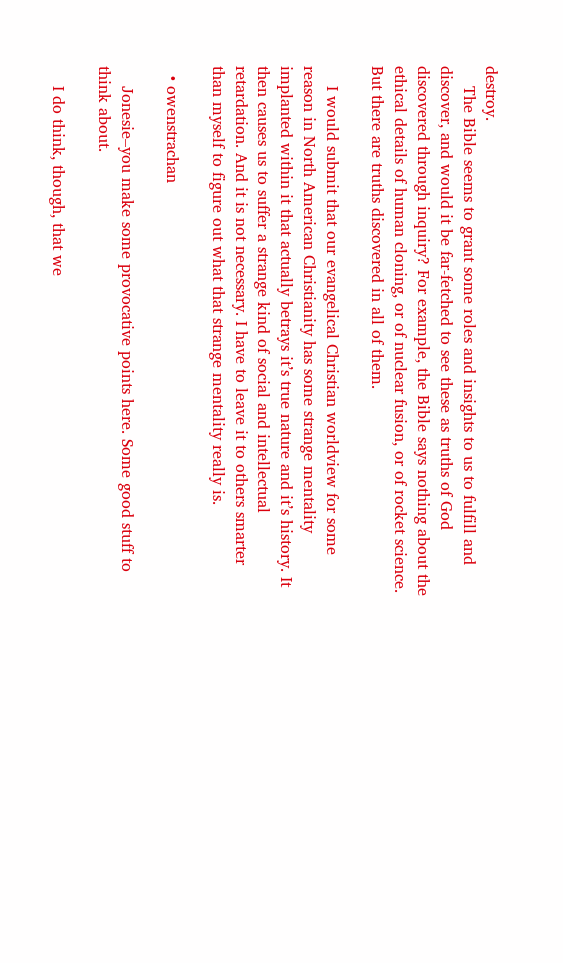destroy.
    The Bible seems to grant some roles and insights to us to fulfill and discover, and would it be far-fetched to see these as truths of God discovered through inquiry? For example, the Bible says nothing about the ethical details of human cloning, or of nuclear fusion, or of rocket science. But there are truths discovered in all of them.

    I would submit that our evangelical Christian worldview for some reason in North American Christianity has some strange mentality implanted within it that actually betrays it’s true nature and it’s history. It then causes us to suffer a strange kind of social and intellectual retardation. And it is not necessary. I have to leave it to others smarter than myself to figure out what that strange mentality really is.

  • owenstrachan

    Jonesie–you make some provocative points here. Some good stuff to think about.

    I do think, though, that we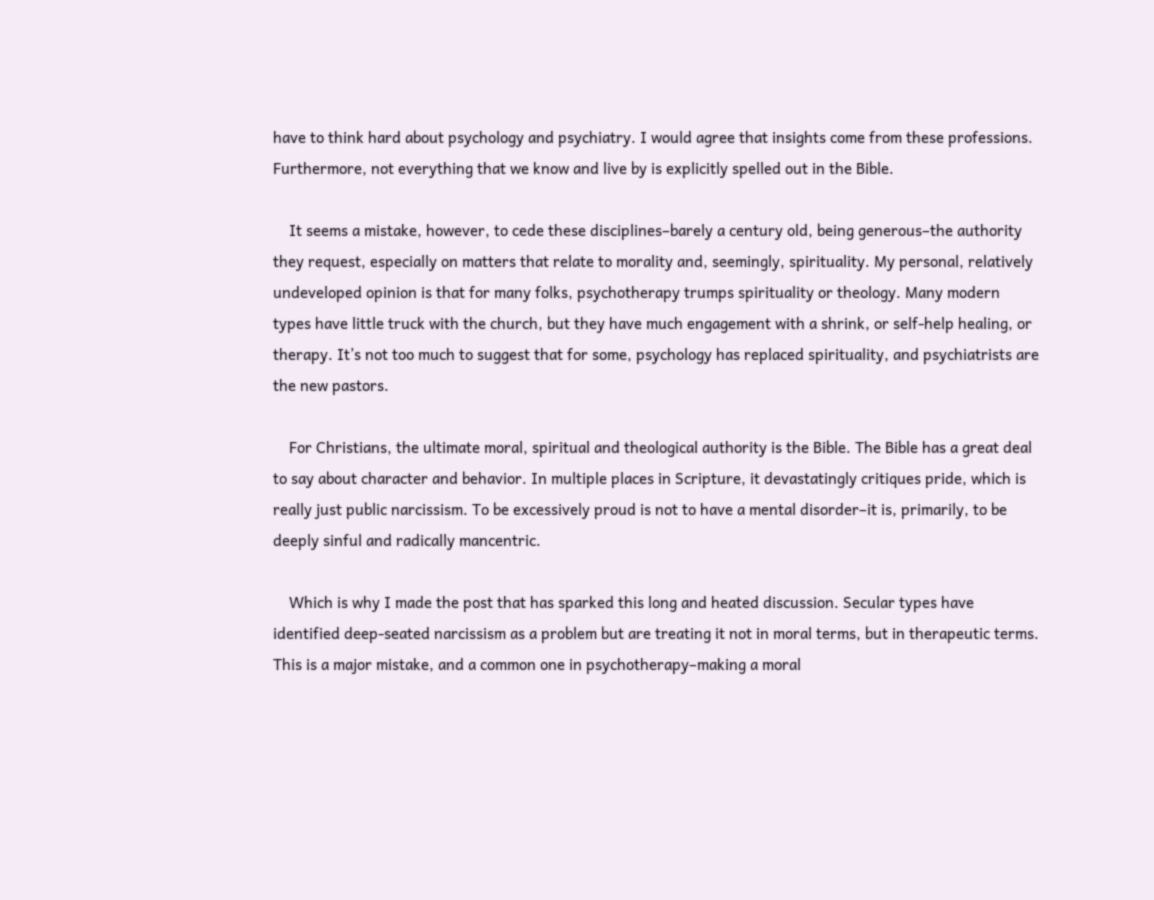have to think hard about psychology and psychiatry. I would agree that insights come from these professions. Furthermore, not everything that we know and live by is explicitly spelled out in the Bible.

    It seems a mistake, however, to cede these disciplines–barely a century old, being generous–the authority they request, especially on matters that relate to morality and, seemingly, spirituality. My personal, relatively undeveloped opinion is that for many folks, psychotherapy trumps spirituality or theology. Many modern types have little truck with the church, but they have much engagement with a shrink, or self-help healing, or therapy. It’s not too much to suggest that for some, psychology has replaced spirituality, and psychiatrists are the new pastors.

    For Christians, the ultimate moral, spiritual and theological authority is the Bible. The Bible has a great deal to say about character and behavior. In multiple places in Scripture, it devastatingly critiques pride, which is really just public narcissism. To be excessively proud is not to have a mental disorder–it is, primarily, to be deeply sinful and radically mancentric.

    Which is why I made the post that has sparked this long and heated discussion. Secular types have identified deep-seated narcissism as a problem but are treating it not in moral terms, but in therapeutic terms. This is a major mistake, and a common one in psychotherapy–making a moral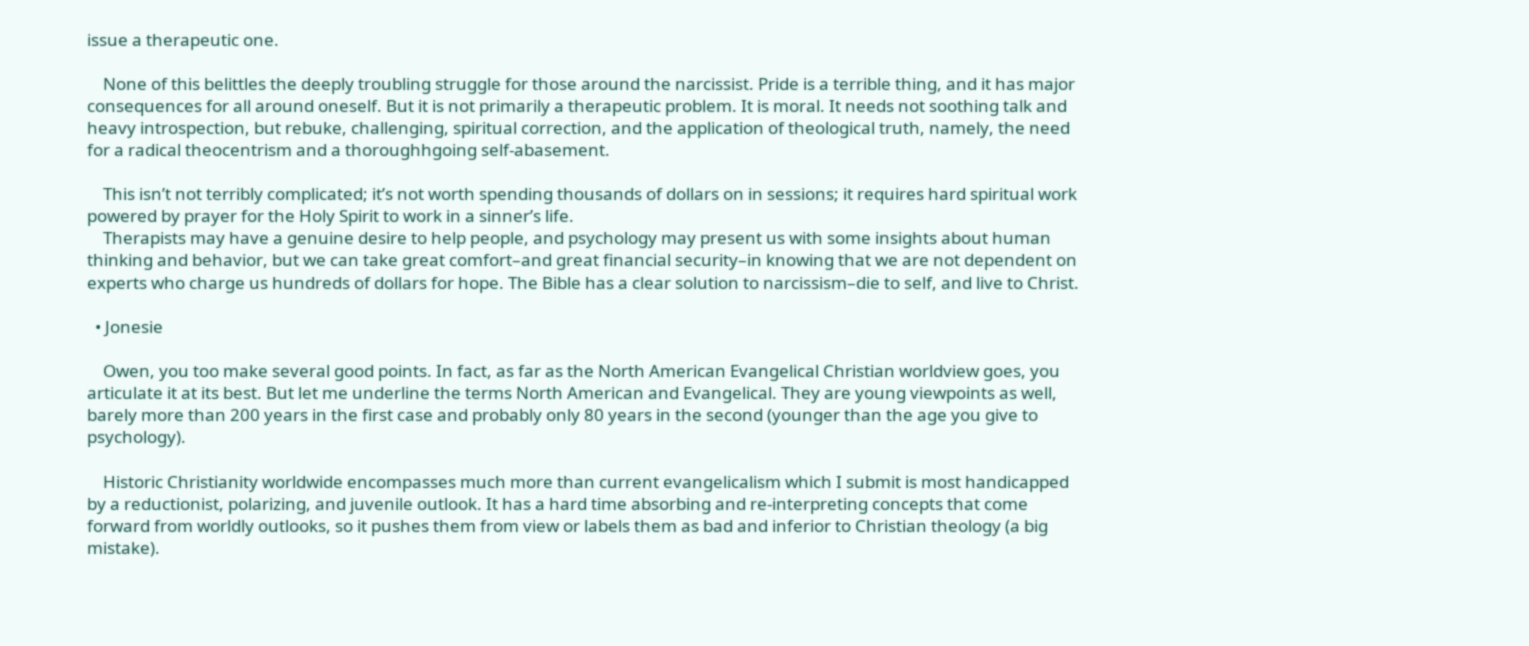issue a therapeutic one.

    None of this belittles the deeply troubling struggle for those around the narcissist. Pride is a terrible thing, and it has major consequences for all around oneself. But it is not primarily a therapeutic problem. It is moral. It needs not soothing talk and heavy introspection, but rebuke, challenging, spiritual correction, and the application of theological truth, namely, the need for a radical theocentrism and a thoroughhgoing self-abasement.

    This isn’t not terribly complicated; it’s not worth spending thousands of dollars on in sessions; it requires hard spiritual work powered by prayer for the Holy Spirit to work in a sinner’s life.
    Therapists may have a genuine desire to help people, and psychology may present us with some insights about human thinking and behavior, but we can take great comfort–and great financial security–in knowing that we are not dependent on experts who charge us hundreds of dollars for hope. The Bible has a clear solution to narcissism–die to self, and live to Christ.

  • Jonesie

    Owen, you too make several good points. In fact, as far as the North American Evangelical Christian worldview goes, you articulate it at its best. But let me underline the terms North American and Evangelical. They are young viewpoints as well, barely more than 200 years in the first case and probably only 80 years in the second (younger than the age you give to psychology).

    Historic Christianity worldwide encompasses much more than current evangelicalism which I submit is most handicapped by a reductionist, polarizing, and juvenile outlook. It has a hard time absorbing and re-interpreting concepts that come forward from worldly outlooks, so it pushes them from view or labels them as bad and inferior to Christian theology (a big mistake).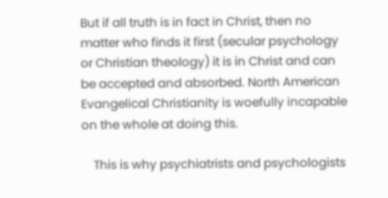But if all truth is in fact in Christ, then no matter who finds it first (secular psychology or Christian theology) it is in Christ and can be accepted and absorbed. North American Evangelical Christianity is woefully incapable on the whole at doing this.

    This is why psychiatrists and psychologists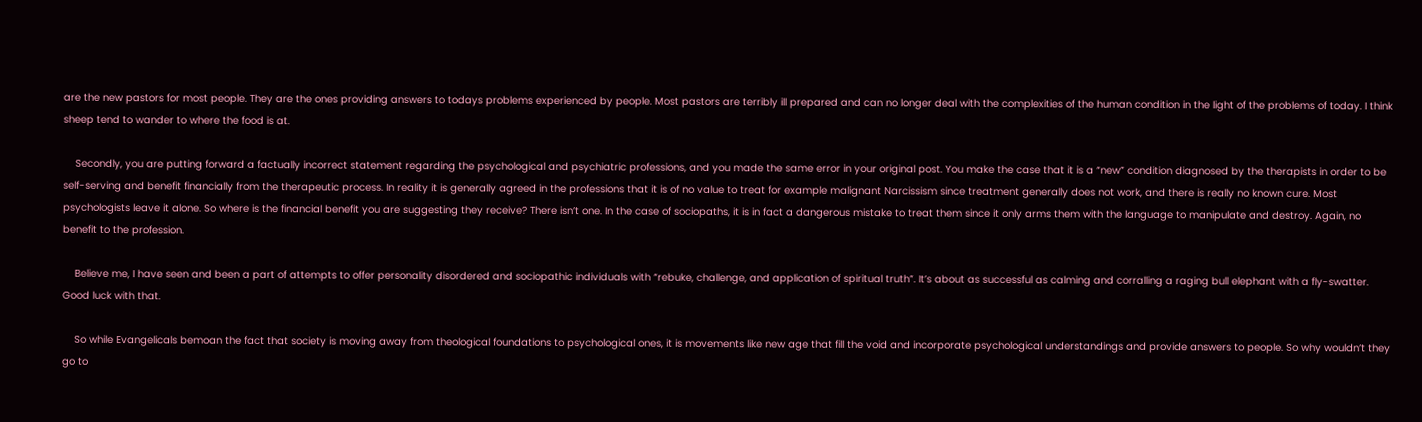are the new pastors for most people. They are the ones providing answers to todays problems experienced by people. Most pastors are terribly ill prepared and can no longer deal with the complexities of the human condition in the light of the problems of today. I think sheep tend to wander to where the food is at.

    Secondly, you are putting forward a factually incorrect statement regarding the psychological and psychiatric professions, and you made the same error in your original post. You make the case that it is a “new” condition diagnosed by the therapists in order to be self-serving and benefit financially from the therapeutic process. In reality it is generally agreed in the professions that it is of no value to treat for example malignant Narcissism since treatment generally does not work, and there is really no known cure. Most psychologists leave it alone. So where is the financial benefit you are suggesting they receive? There isn’t one. In the case of sociopaths, it is in fact a dangerous mistake to treat them since it only arms them with the language to manipulate and destroy. Again, no benefit to the profession.

    Believe me, I have seen and been a part of attempts to offer personality disordered and sociopathic individuals with “rebuke, challenge, and application of spiritual truth”. It’s about as successful as calming and corralling a raging bull elephant with a fly-swatter. Good luck with that.

    So while Evangelicals bemoan the fact that society is moving away from theological foundations to psychological ones, it is movements like new age that fill the void and incorporate psychological understandings and provide answers to people. So why wouldn’t they go to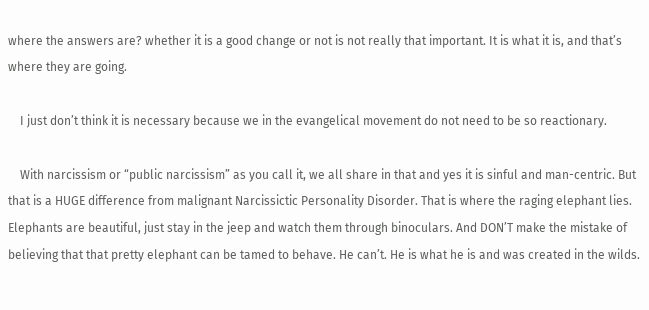where the answers are? whether it is a good change or not is not really that important. It is what it is, and that’s where they are going.

    I just don’t think it is necessary because we in the evangelical movement do not need to be so reactionary.

    With narcissism or “public narcissism” as you call it, we all share in that and yes it is sinful and man-centric. But that is a HUGE difference from malignant Narcissictic Personality Disorder. That is where the raging elephant lies. Elephants are beautiful, just stay in the jeep and watch them through binoculars. And DON’T make the mistake of believing that that pretty elephant can be tamed to behave. He can’t. He is what he is and was created in the wilds.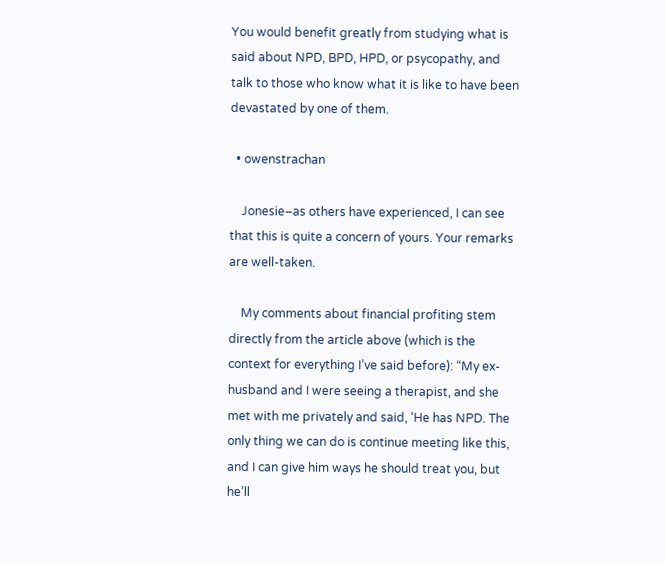You would benefit greatly from studying what is said about NPD, BPD, HPD, or psycopathy, and talk to those who know what it is like to have been devastated by one of them.

  • owenstrachan

    Jonesie–as others have experienced, I can see that this is quite a concern of yours. Your remarks are well-taken.

    My comments about financial profiting stem directly from the article above (which is the context for everything I’ve said before): “My ex-husband and I were seeing a therapist, and she met with me privately and said, ‘He has NPD. The only thing we can do is continue meeting like this, and I can give him ways he should treat you, but he’ll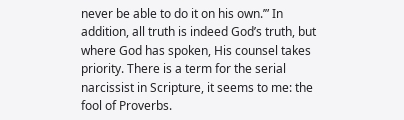never be able to do it on his own.’” In addition, all truth is indeed God’s truth, but where God has spoken, His counsel takes priority. There is a term for the serial narcissist in Scripture, it seems to me: the fool of Proverbs.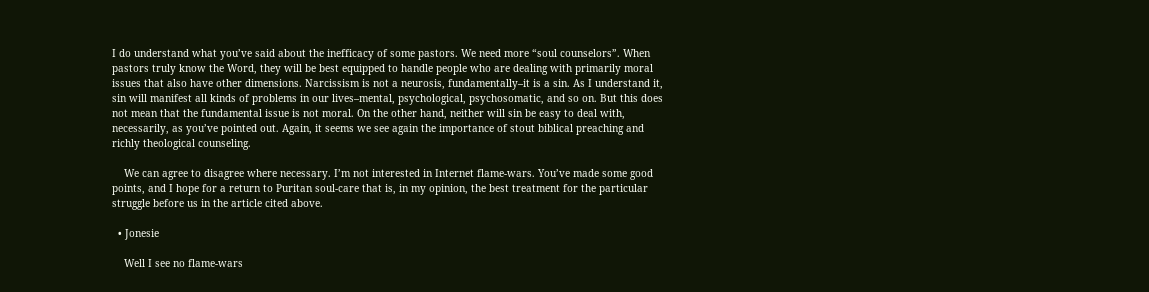I do understand what you’ve said about the inefficacy of some pastors. We need more “soul counselors”. When pastors truly know the Word, they will be best equipped to handle people who are dealing with primarily moral issues that also have other dimensions. Narcissism is not a neurosis, fundamentally–it is a sin. As I understand it, sin will manifest all kinds of problems in our lives–mental, psychological, psychosomatic, and so on. But this does not mean that the fundamental issue is not moral. On the other hand, neither will sin be easy to deal with, necessarily, as you’ve pointed out. Again, it seems we see again the importance of stout biblical preaching and richly theological counseling.

    We can agree to disagree where necessary. I’m not interested in Internet flame-wars. You’ve made some good points, and I hope for a return to Puritan soul-care that is, in my opinion, the best treatment for the particular struggle before us in the article cited above.

  • Jonesie

    Well I see no flame-wars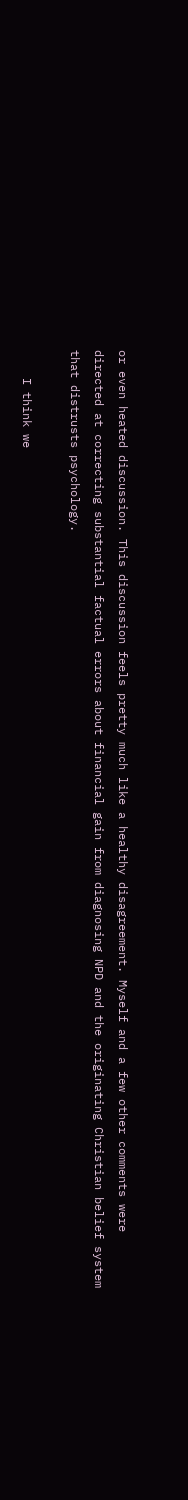or even heated discussion. This discussion feels pretty much like a healthy disagreement. Myself and a few other comments were directed at correcting substantial factual errors about financial gain from diagnosing NPD and the originating Christian belief system that distrusts psychology.

    I think we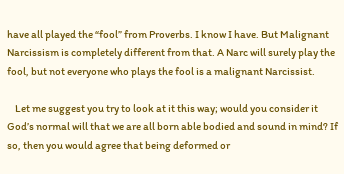have all played the “fool” from Proverbs. I know I have. But Malignant Narcissism is completely different from that. A Narc will surely play the fool, but not everyone who plays the fool is a malignant Narcissist.

    Let me suggest you try to look at it this way; would you consider it God’s normal will that we are all born able bodied and sound in mind? If so, then you would agree that being deformed or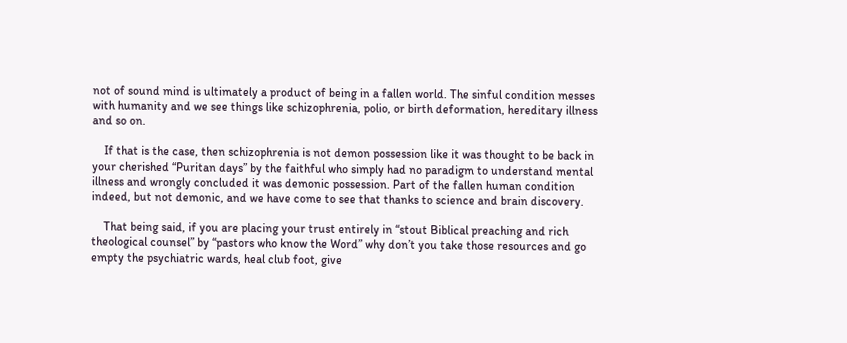not of sound mind is ultimately a product of being in a fallen world. The sinful condition messes with humanity and we see things like schizophrenia, polio, or birth deformation, hereditary illness and so on.

    If that is the case, then schizophrenia is not demon possession like it was thought to be back in your cherished “Puritan days” by the faithful who simply had no paradigm to understand mental illness and wrongly concluded it was demonic possession. Part of the fallen human condition indeed, but not demonic, and we have come to see that thanks to science and brain discovery.

    That being said, if you are placing your trust entirely in “stout Biblical preaching and rich theological counsel” by “pastors who know the Word” why don’t you take those resources and go empty the psychiatric wards, heal club foot, give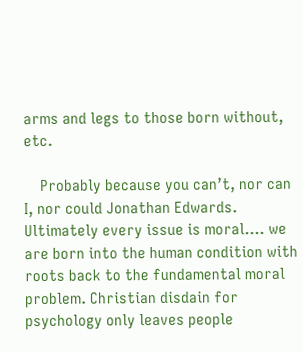arms and legs to those born without, etc.

    Probably because you can’t, nor can I, nor could Jonathan Edwards. Ultimately every issue is moral…. we are born into the human condition with roots back to the fundamental moral problem. Christian disdain for psychology only leaves people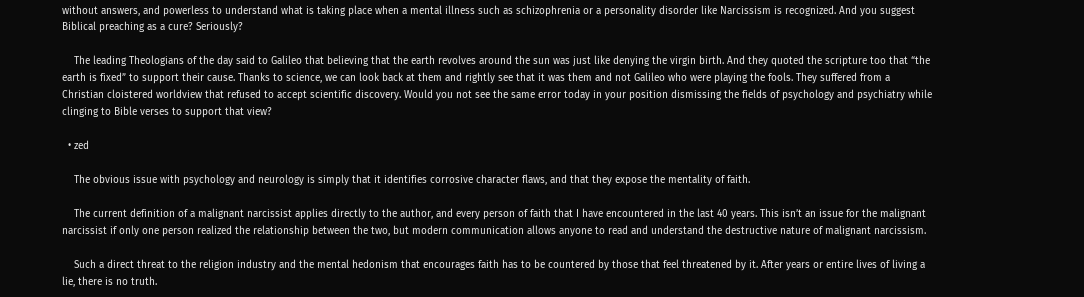without answers, and powerless to understand what is taking place when a mental illness such as schizophrenia or a personality disorder like Narcissism is recognized. And you suggest Biblical preaching as a cure? Seriously?

    The leading Theologians of the day said to Galileo that believing that the earth revolves around the sun was just like denying the virgin birth. And they quoted the scripture too that “the earth is fixed” to support their cause. Thanks to science, we can look back at them and rightly see that it was them and not Galileo who were playing the fools. They suffered from a Christian cloistered worldview that refused to accept scientific discovery. Would you not see the same error today in your position dismissing the fields of psychology and psychiatry while clinging to Bible verses to support that view?

  • zed

    The obvious issue with psychology and neurology is simply that it identifies corrosive character flaws, and that they expose the mentality of faith.

    The current definition of a malignant narcissist applies directly to the author, and every person of faith that I have encountered in the last 40 years. This isn’t an issue for the malignant narcissist if only one person realized the relationship between the two, but modern communication allows anyone to read and understand the destructive nature of malignant narcissism.

    Such a direct threat to the religion industry and the mental hedonism that encourages faith has to be countered by those that feel threatened by it. After years or entire lives of living a lie, there is no truth.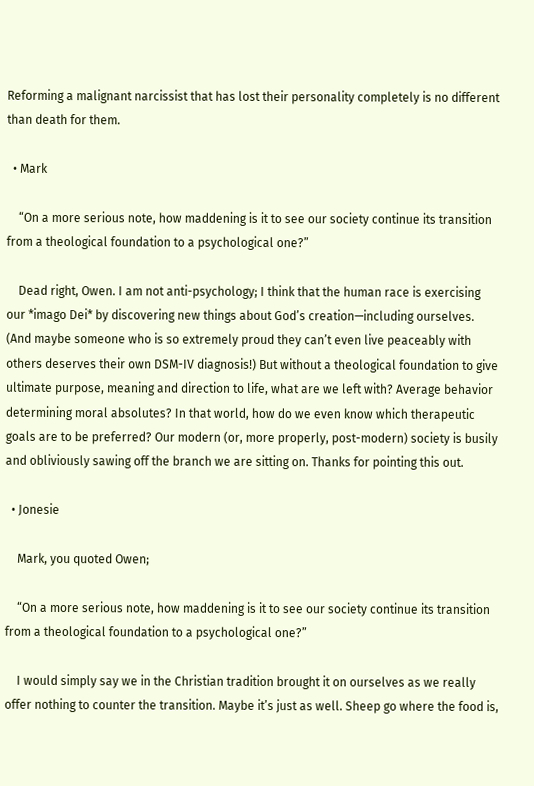Reforming a malignant narcissist that has lost their personality completely is no different than death for them.

  • Mark

    “On a more serious note, how maddening is it to see our society continue its transition from a theological foundation to a psychological one?”

    Dead right, Owen. I am not anti-psychology; I think that the human race is exercising our *imago Dei* by discovering new things about God’s creation—including ourselves. (And maybe someone who is so extremely proud they can’t even live peaceably with others deserves their own DSM-IV diagnosis!) But without a theological foundation to give ultimate purpose, meaning and direction to life, what are we left with? Average behavior determining moral absolutes? In that world, how do we even know which therapeutic goals are to be preferred? Our modern (or, more properly, post-modern) society is busily and obliviously sawing off the branch we are sitting on. Thanks for pointing this out.

  • Jonesie

    Mark, you quoted Owen;

    “On a more serious note, how maddening is it to see our society continue its transition from a theological foundation to a psychological one?”

    I would simply say we in the Christian tradition brought it on ourselves as we really offer nothing to counter the transition. Maybe it’s just as well. Sheep go where the food is,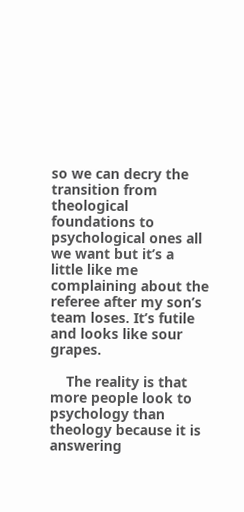so we can decry the transition from theological foundations to psychological ones all we want but it’s a little like me complaining about the referee after my son’s team loses. It’s futile and looks like sour grapes.

    The reality is that more people look to psychology than theology because it is answering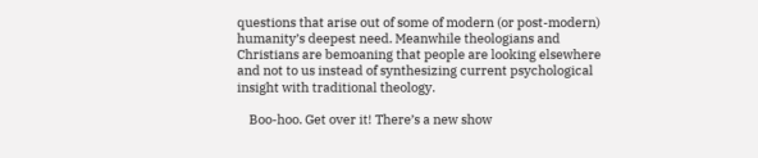questions that arise out of some of modern (or post-modern) humanity’s deepest need. Meanwhile theologians and Christians are bemoaning that people are looking elsewhere and not to us instead of synthesizing current psychological insight with traditional theology.

    Boo-hoo. Get over it! There’s a new show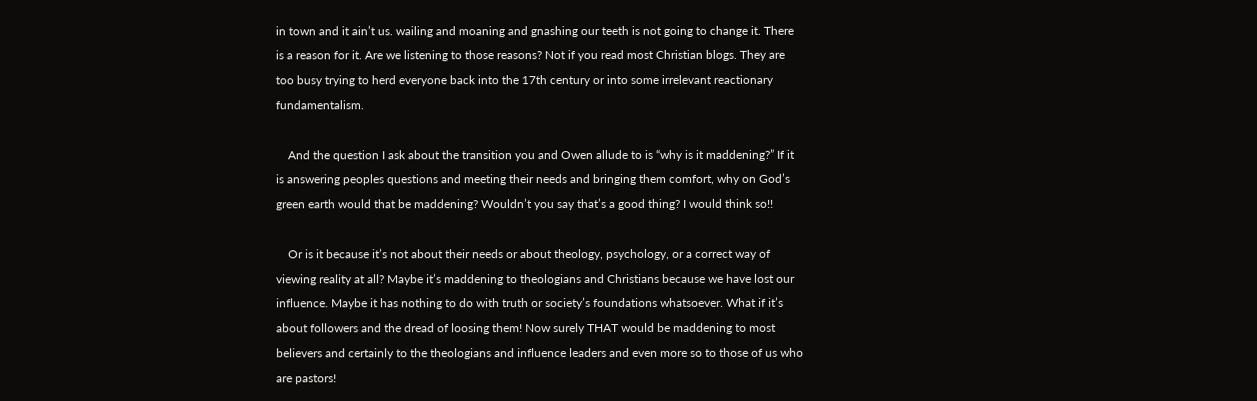in town and it ain’t us. wailing and moaning and gnashing our teeth is not going to change it. There is a reason for it. Are we listening to those reasons? Not if you read most Christian blogs. They are too busy trying to herd everyone back into the 17th century or into some irrelevant reactionary fundamentalism.

    And the question I ask about the transition you and Owen allude to is “why is it maddening?” If it is answering peoples questions and meeting their needs and bringing them comfort, why on God’s green earth would that be maddening? Wouldn’t you say that’s a good thing? I would think so!!

    Or is it because it’s not about their needs or about theology, psychology, or a correct way of viewing reality at all? Maybe it’s maddening to theologians and Christians because we have lost our influence. Maybe it has nothing to do with truth or society’s foundations whatsoever. What if it’s about followers and the dread of loosing them! Now surely THAT would be maddening to most believers and certainly to the theologians and influence leaders and even more so to those of us who are pastors!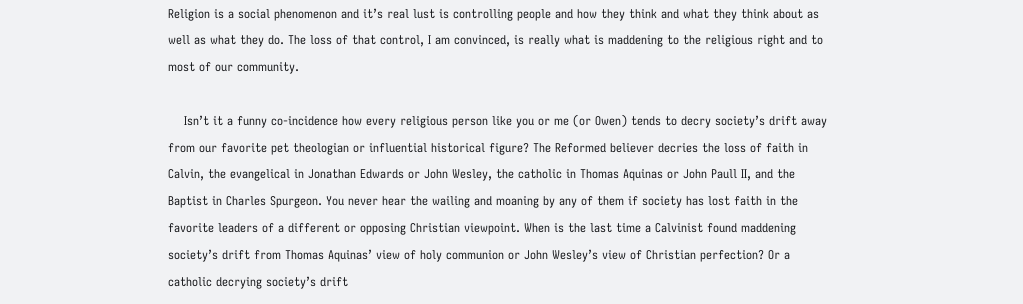Religion is a social phenomenon and it’s real lust is controlling people and how they think and what they think about as well as what they do. The loss of that control, I am convinced, is really what is maddening to the religious right and to most of our community.

    Isn’t it a funny co-incidence how every religious person like you or me (or Owen) tends to decry society’s drift away from our favorite pet theologian or influential historical figure? The Reformed believer decries the loss of faith in Calvin, the evangelical in Jonathan Edwards or John Wesley, the catholic in Thomas Aquinas or John Paull II, and the Baptist in Charles Spurgeon. You never hear the wailing and moaning by any of them if society has lost faith in the favorite leaders of a different or opposing Christian viewpoint. When is the last time a Calvinist found maddening society’s drift from Thomas Aquinas’ view of holy communion or John Wesley’s view of Christian perfection? Or a catholic decrying society’s drift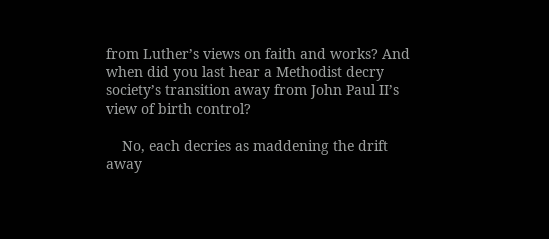from Luther’s views on faith and works? And when did you last hear a Methodist decry society’s transition away from John Paul II’s view of birth control?

    No, each decries as maddening the drift away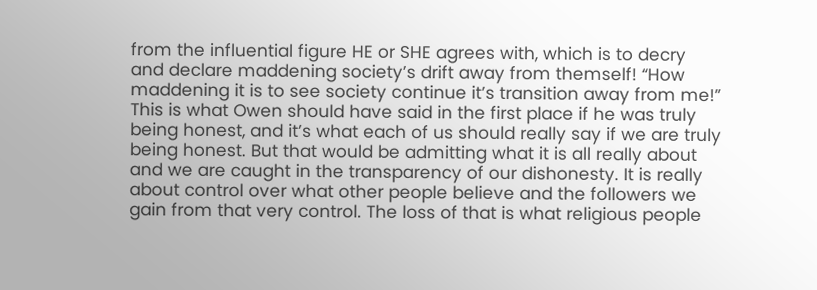from the influential figure HE or SHE agrees with, which is to decry and declare maddening society’s drift away from themself! “How maddening it is to see society continue it’s transition away from me!” This is what Owen should have said in the first place if he was truly being honest, and it’s what each of us should really say if we are truly being honest. But that would be admitting what it is all really about and we are caught in the transparency of our dishonesty. It is really about control over what other people believe and the followers we gain from that very control. The loss of that is what religious people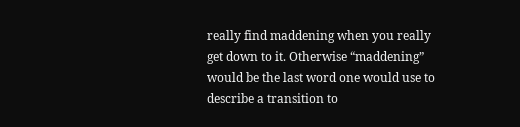really find maddening when you really get down to it. Otherwise “maddening” would be the last word one would use to describe a transition to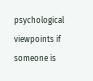psychological viewpoints if someone is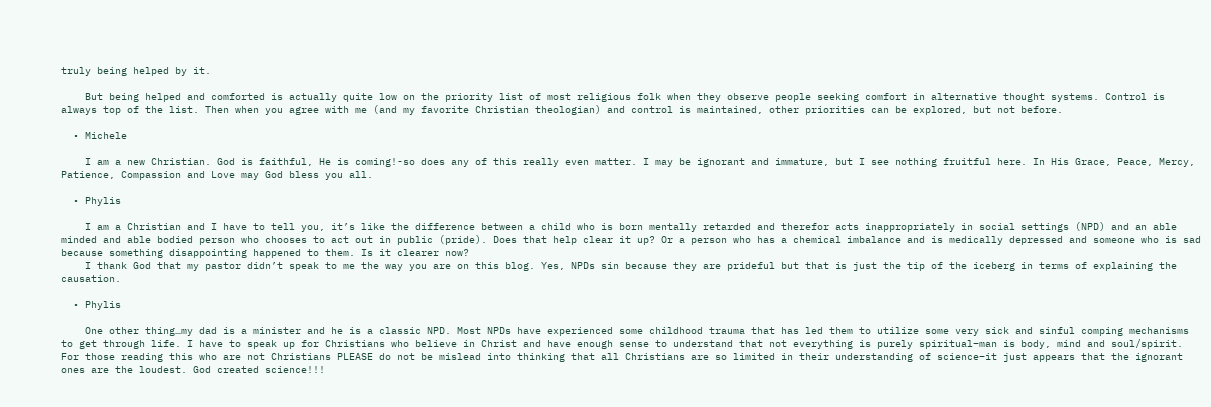truly being helped by it.

    But being helped and comforted is actually quite low on the priority list of most religious folk when they observe people seeking comfort in alternative thought systems. Control is always top of the list. Then when you agree with me (and my favorite Christian theologian) and control is maintained, other priorities can be explored, but not before.

  • Michele

    I am a new Christian. God is faithful, He is coming!-so does any of this really even matter. I may be ignorant and immature, but I see nothing fruitful here. In His Grace, Peace, Mercy, Patience, Compassion and Love may God bless you all.

  • Phylis

    I am a Christian and I have to tell you, it’s like the difference between a child who is born mentally retarded and therefor acts inappropriately in social settings (NPD) and an able minded and able bodied person who chooses to act out in public (pride). Does that help clear it up? Or a person who has a chemical imbalance and is medically depressed and someone who is sad because something disappointing happened to them. Is it clearer now?
    I thank God that my pastor didn’t speak to me the way you are on this blog. Yes, NPDs sin because they are prideful but that is just the tip of the iceberg in terms of explaining the causation.

  • Phylis

    One other thing…my dad is a minister and he is a classic NPD. Most NPDs have experienced some childhood trauma that has led them to utilize some very sick and sinful comping mechanisms to get through life. I have to speak up for Christians who believe in Christ and have enough sense to understand that not everything is purely spiritual–man is body, mind and soul/spirit. For those reading this who are not Christians PLEASE do not be mislead into thinking that all Christians are so limited in their understanding of science–it just appears that the ignorant ones are the loudest. God created science!!!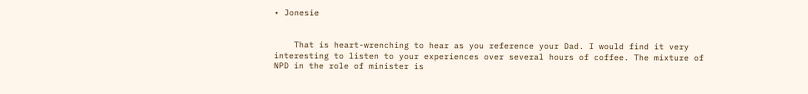• Jonesie


    That is heart-wrenching to hear as you reference your Dad. I would find it very interesting to listen to your experiences over several hours of coffee. The mixture of NPD in the role of minister is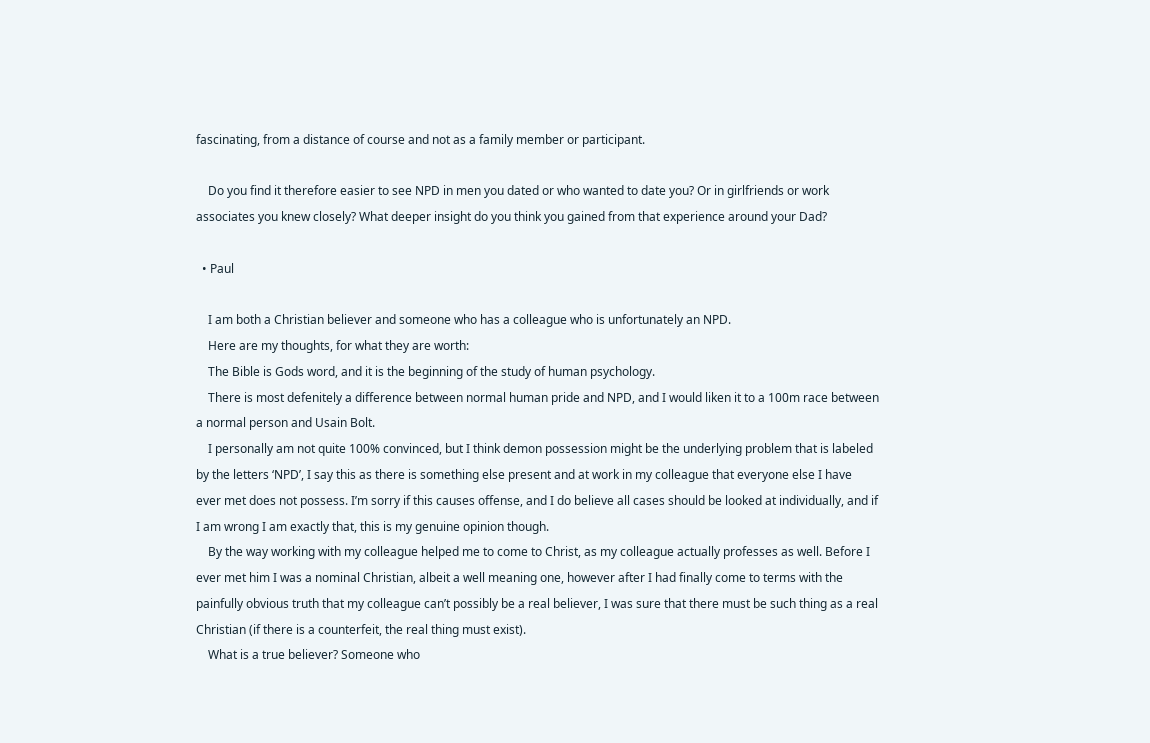fascinating, from a distance of course and not as a family member or participant.

    Do you find it therefore easier to see NPD in men you dated or who wanted to date you? Or in girlfriends or work associates you knew closely? What deeper insight do you think you gained from that experience around your Dad?

  • Paul

    I am both a Christian believer and someone who has a colleague who is unfortunately an NPD.
    Here are my thoughts, for what they are worth:
    The Bible is Gods word, and it is the beginning of the study of human psychology.
    There is most defenitely a difference between normal human pride and NPD, and I would liken it to a 100m race between a normal person and Usain Bolt.
    I personally am not quite 100% convinced, but I think demon possession might be the underlying problem that is labeled by the letters ‘NPD’, I say this as there is something else present and at work in my colleague that everyone else I have ever met does not possess. I’m sorry if this causes offense, and I do believe all cases should be looked at individually, and if I am wrong I am exactly that, this is my genuine opinion though.
    By the way working with my colleague helped me to come to Christ, as my colleague actually professes as well. Before I ever met him I was a nominal Christian, albeit a well meaning one, however after I had finally come to terms with the painfully obvious truth that my colleague can’t possibly be a real believer, I was sure that there must be such thing as a real Christian (if there is a counterfeit, the real thing must exist).
    What is a true believer? Someone who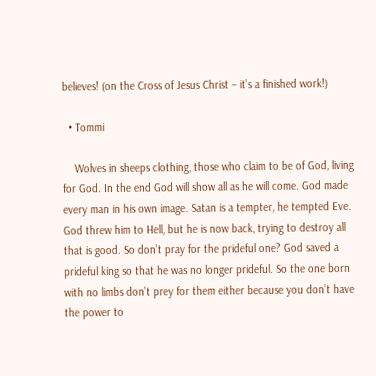believes! (on the Cross of Jesus Christ – it’s a finished work!)

  • Tommi

    Wolves in sheeps clothing, those who claim to be of God, living for God. In the end God will show all as he will come. God made every man in his own image. Satan is a tempter, he tempted Eve. God threw him to Hell, but he is now back, trying to destroy all that is good. So don’t pray for the prideful one? God saved a prideful king so that he was no longer prideful. So the one born with no limbs don’t prey for them either because you don’t have the power to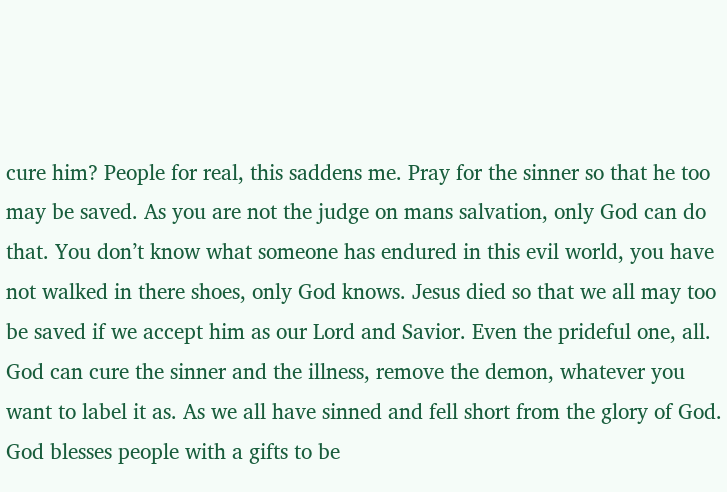cure him? People for real, this saddens me. Pray for the sinner so that he too may be saved. As you are not the judge on mans salvation, only God can do that. You don’t know what someone has endured in this evil world, you have not walked in there shoes, only God knows. Jesus died so that we all may too be saved if we accept him as our Lord and Savior. Even the prideful one, all. God can cure the sinner and the illness, remove the demon, whatever you want to label it as. As we all have sinned and fell short from the glory of God. God blesses people with a gifts to be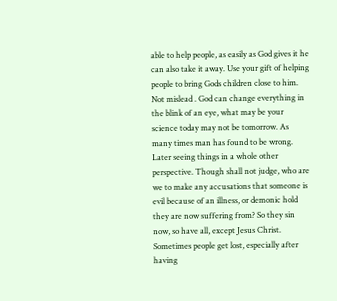able to help people, as easily as God gives it he can also take it away. Use your gift of helping people to bring Gods children close to him. Not mislead . God can change everything in the blink of an eye, what may be your science today may not be tomorrow. As many times man has found to be wrong. Later seeing things in a whole other perspective. Though shall not judge, who are we to make any accusations that someone is evil because of an illness, or demonic hold they are now suffering from? So they sin now, so have all, except Jesus Christ. Sometimes people get lost, especially after having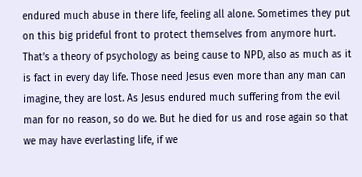endured much abuse in there life, feeling all alone. Sometimes they put on this big prideful front to protect themselves from anymore hurt. That’s a theory of psychology as being cause to NPD, also as much as it is fact in every day life. Those need Jesus even more than any man can imagine, they are lost. As Jesus endured much suffering from the evil man for no reason, so do we. But he died for us and rose again so that we may have everlasting life, if we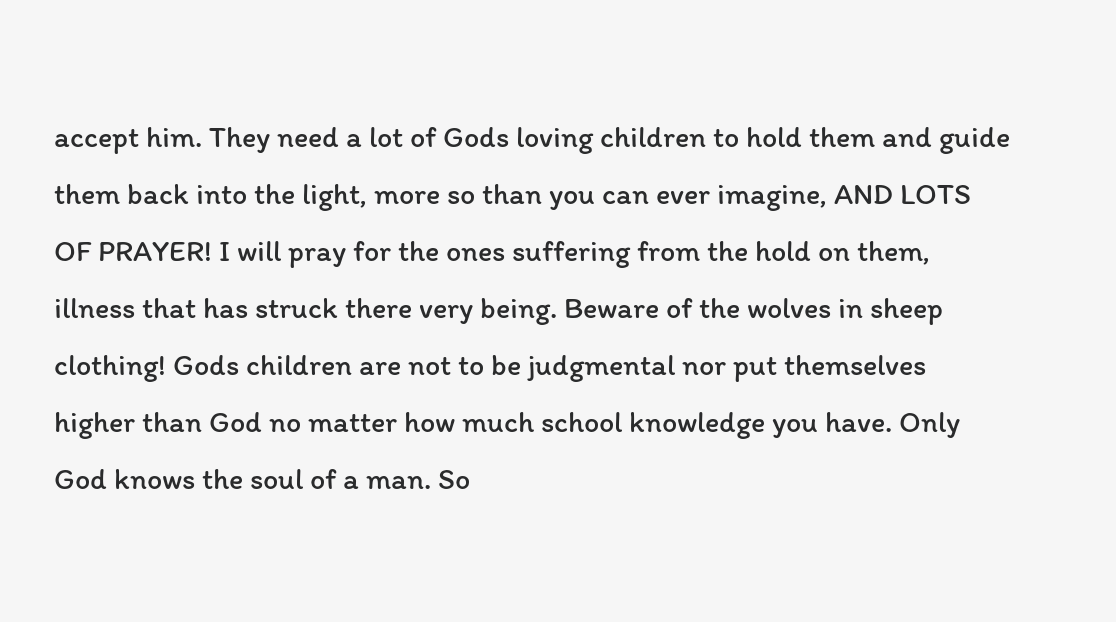accept him. They need a lot of Gods loving children to hold them and guide them back into the light, more so than you can ever imagine, AND LOTS OF PRAYER! I will pray for the ones suffering from the hold on them, illness that has struck there very being. Beware of the wolves in sheep clothing! Gods children are not to be judgmental nor put themselves higher than God no matter how much school knowledge you have. Only God knows the soul of a man. So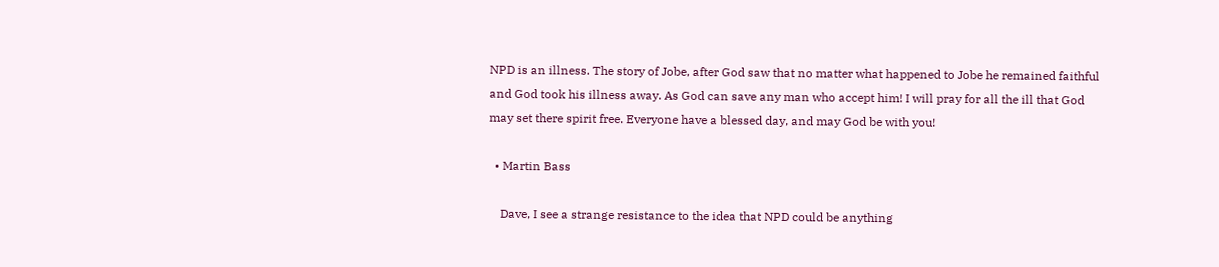NPD is an illness. The story of Jobe, after God saw that no matter what happened to Jobe he remained faithful and God took his illness away. As God can save any man who accept him! I will pray for all the ill that God may set there spirit free. Everyone have a blessed day, and may God be with you!

  • Martin Bass

    Dave, I see a strange resistance to the idea that NPD could be anything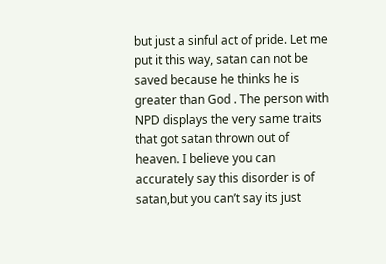but just a sinful act of pride. Let me put it this way, satan can not be saved because he thinks he is greater than God . The person with NPD displays the very same traits that got satan thrown out of heaven. I believe you can accurately say this disorder is of satan,but you can’t say its just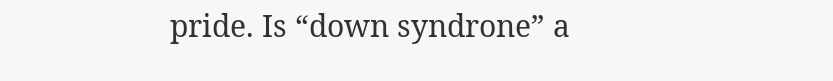pride. Is “down syndrone” a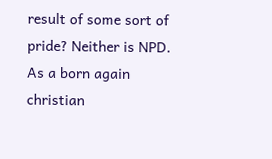result of some sort of pride? Neither is NPD. As a born again christian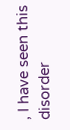, I have seen this disorder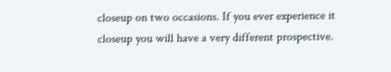closeup on two occasions. If you ever experience it closeup you will have a very different prospective.